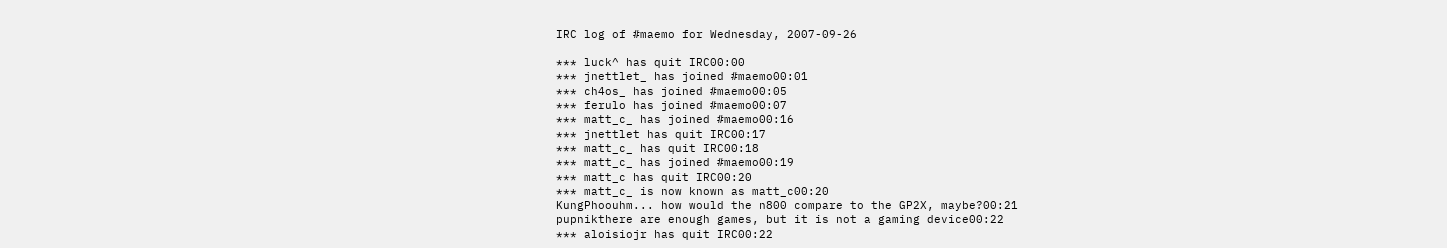IRC log of #maemo for Wednesday, 2007-09-26

*** luck^ has quit IRC00:00
*** jnettlet_ has joined #maemo00:01
*** ch4os_ has joined #maemo00:05
*** ferulo has joined #maemo00:07
*** matt_c_ has joined #maemo00:16
*** jnettlet has quit IRC00:17
*** matt_c_ has quit IRC00:18
*** matt_c_ has joined #maemo00:19
*** matt_c has quit IRC00:20
*** matt_c_ is now known as matt_c00:20
KungPhoouhm... how would the n800 compare to the GP2X, maybe?00:21
pupnikthere are enough games, but it is not a gaming device00:22
*** aloisiojr has quit IRC00:22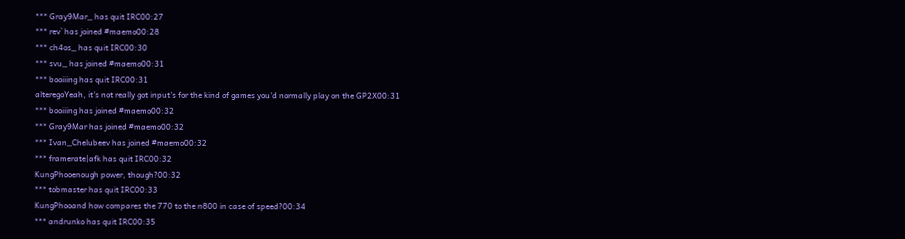*** Gray9Mar_ has quit IRC00:27
*** rev` has joined #maemo00:28
*** ch4os_ has quit IRC00:30
*** svu_ has joined #maemo00:31
*** booiiing has quit IRC00:31
alteregoYeah, it's not really got input's for the kind of games you'd normally play on the GP2X00:31
*** booiiing has joined #maemo00:32
*** Gray9Mar has joined #maemo00:32
*** Ivan_Chelubeev has joined #maemo00:32
*** framerate|afk has quit IRC00:32
KungPhooenough power, though?00:32
*** tobmaster has quit IRC00:33
KungPhooand how compares the 770 to the n800 in case of speed?00:34
*** andrunko has quit IRC00:35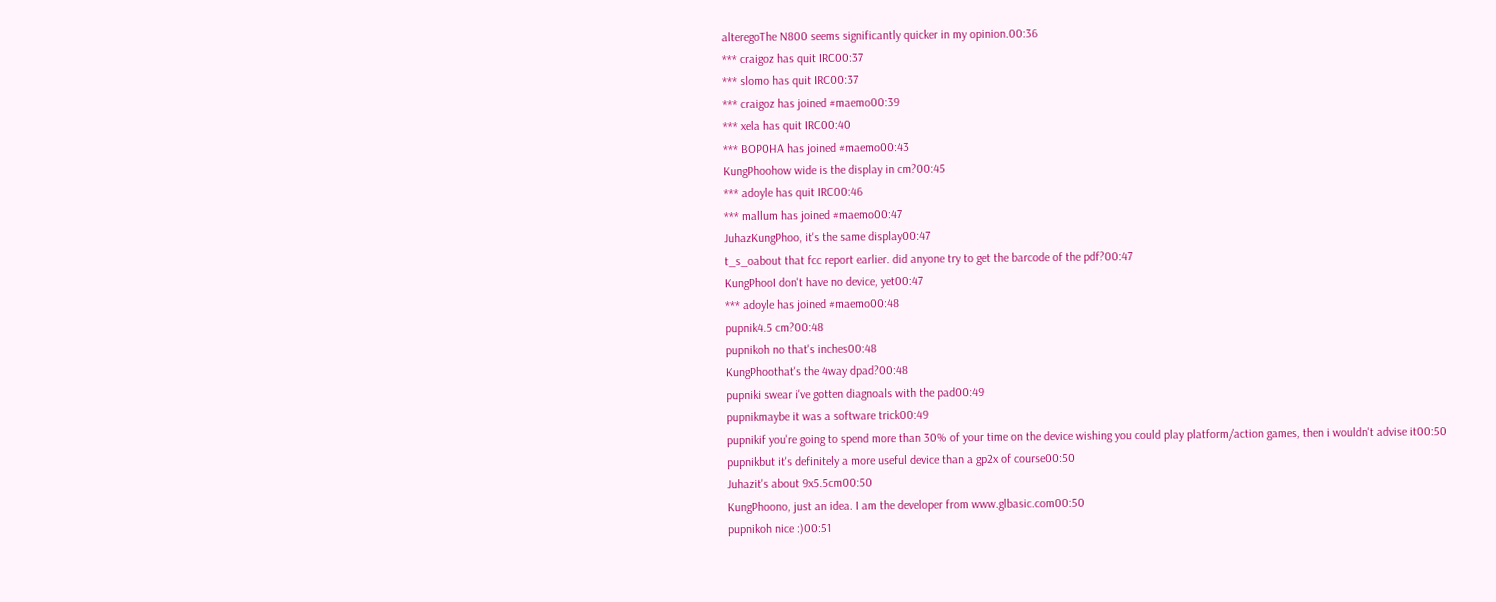alteregoThe N800 seems significantly quicker in my opinion.00:36
*** craigoz has quit IRC00:37
*** slomo has quit IRC00:37
*** craigoz has joined #maemo00:39
*** xela has quit IRC00:40
*** BOP0HA has joined #maemo00:43
KungPhoohow wide is the display in cm?00:45
*** adoyle has quit IRC00:46
*** mallum has joined #maemo00:47
JuhazKungPhoo, it's the same display00:47
t_s_oabout that fcc report earlier. did anyone try to get the barcode of the pdf?00:47
KungPhooI don't have no device, yet00:47
*** adoyle has joined #maemo00:48
pupnik4.5 cm?00:48
pupnikoh no that's inches00:48
KungPhoothat's the 4way dpad?00:48
pupniki swear i've gotten diagnoals with the pad00:49
pupnikmaybe it was a software trick00:49
pupnikif you're going to spend more than 30% of your time on the device wishing you could play platform/action games, then i wouldn't advise it00:50
pupnikbut it's definitely a more useful device than a gp2x of course00:50
Juhazit's about 9x5.5cm00:50
KungPhoono, just an idea. I am the developer from www.glbasic.com00:50
pupnikoh nice :)00:51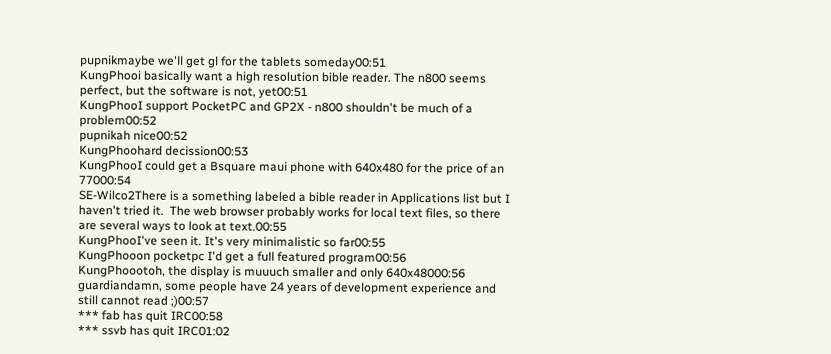pupnikmaybe we'll get gl for the tablets someday00:51
KungPhooi basically want a high resolution bible reader. The n800 seems perfect, but the software is not, yet00:51
KungPhooI support PocketPC and GP2X - n800 shouldn't be much of a problem00:52
pupnikah nice00:52
KungPhoohard decission00:53
KungPhooI could get a Bsquare maui phone with 640x480 for the price of an 77000:54
SE-Wilco2There is a something labeled a bible reader in Applications list but I haven't tried it.  The web browser probably works for local text files, so there are several ways to look at text.00:55
KungPhooI've seen it. It's very minimalistic so far00:55
KungPhooon pocketpc I'd get a full featured program00:56
KungPhoootoh, the display is muuuch smaller and only 640x48000:56
guardiandamn, some people have 24 years of development experience and still cannot read ;)00:57
*** fab has quit IRC00:58
*** ssvb has quit IRC01:02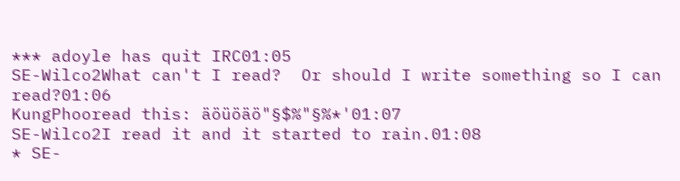*** adoyle has quit IRC01:05
SE-Wilco2What can't I read?  Or should I write something so I can read?01:06
KungPhooread this: äöüöäö"§$%"§%*'01:07
SE-Wilco2I read it and it started to rain.01:08
* SE-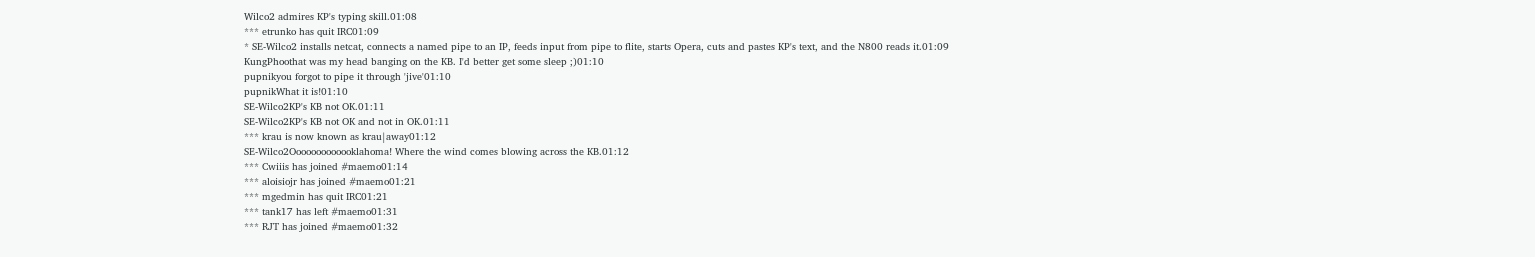Wilco2 admires KP's typing skill.01:08
*** etrunko has quit IRC01:09
* SE-Wilco2 installs netcat, connects a named pipe to an IP, feeds input from pipe to flite, starts Opera, cuts and pastes KP's text, and the N800 reads it.01:09
KungPhoothat was my head banging on the KB. I'd better get some sleep ;)01:10
pupnikyou forgot to pipe it through 'jive'01:10
pupnikWhat it is!01:10
SE-Wilco2KP's KB not OK.01:11
SE-Wilco2KP's KB not OK and not in OK.01:11
*** krau is now known as krau|away01:12
SE-Wilco2Ooooooooooooklahoma! Where the wind comes blowing across the KB.01:12
*** Cwiiis has joined #maemo01:14
*** aloisiojr has joined #maemo01:21
*** mgedmin has quit IRC01:21
*** tank17 has left #maemo01:31
*** RJT has joined #maemo01:32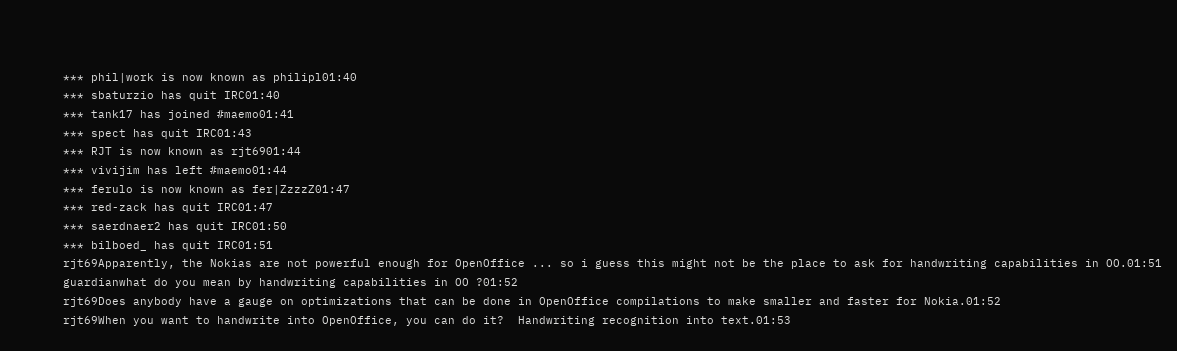*** phil|work is now known as philipl01:40
*** sbaturzio has quit IRC01:40
*** tank17 has joined #maemo01:41
*** spect has quit IRC01:43
*** RJT is now known as rjt6901:44
*** vivijim has left #maemo01:44
*** ferulo is now known as fer|ZzzzZ01:47
*** red-zack has quit IRC01:47
*** saerdnaer2 has quit IRC01:50
*** bilboed_ has quit IRC01:51
rjt69Apparently, the Nokias are not powerful enough for OpenOffice ... so i guess this might not be the place to ask for handwriting capabilities in OO.01:51
guardianwhat do you mean by handwriting capabilities in OO ?01:52
rjt69Does anybody have a gauge on optimizations that can be done in OpenOffice compilations to make smaller and faster for Nokia.01:52
rjt69When you want to handwrite into OpenOffice, you can do it?  Handwriting recognition into text.01:53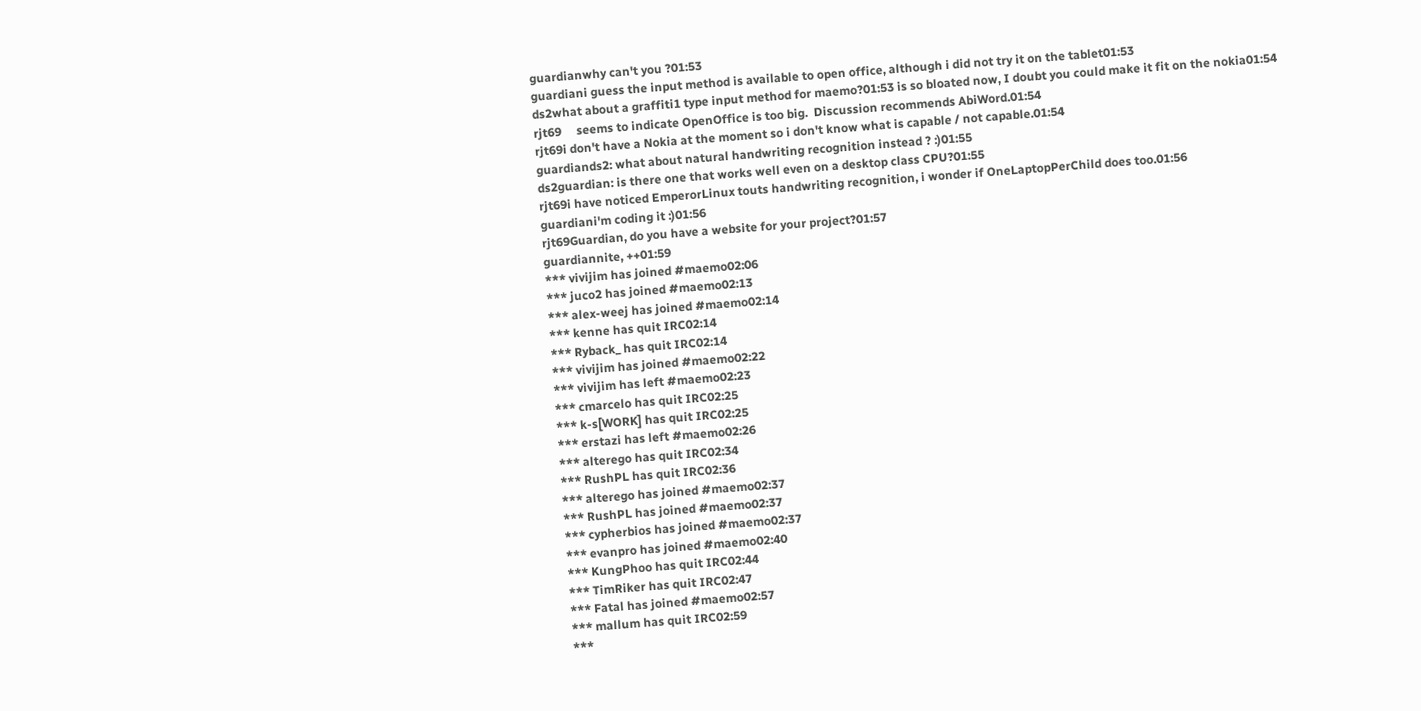guardianwhy can't you ?01:53
guardiani guess the input method is available to open office, although i did not try it on the tablet01:53
ds2what about a graffiti1 type input method for maemo?01:53 is so bloated now, I doubt you could make it fit on the nokia01:54
rjt69     seems to indicate OpenOffice is too big.  Discussion recommends AbiWord.01:54
rjt69i don't have a Nokia at the moment so i don't know what is capable / not capable.01:54
guardiands2: what about natural handwriting recognition instead ? :)01:55
ds2guardian: is there one that works well even on a desktop class CPU?01:55
rjt69i have noticed EmperorLinux touts handwriting recognition, i wonder if OneLaptopPerChild does too.01:56
guardiani'm coding it :)01:56
rjt69Guardian, do you have a website for your project?01:57
guardiannite, ++01:59
*** vivijim has joined #maemo02:06
*** juco2 has joined #maemo02:13
*** alex-weej has joined #maemo02:14
*** kenne has quit IRC02:14
*** Ryback_ has quit IRC02:14
*** vivijim has joined #maemo02:22
*** vivijim has left #maemo02:23
*** cmarcelo has quit IRC02:25
*** k-s[WORK] has quit IRC02:25
*** erstazi has left #maemo02:26
*** alterego has quit IRC02:34
*** RushPL has quit IRC02:36
*** alterego has joined #maemo02:37
*** RushPL has joined #maemo02:37
*** cypherbios has joined #maemo02:37
*** evanpro has joined #maemo02:40
*** KungPhoo has quit IRC02:44
*** TimRiker has quit IRC02:47
*** Fatal has joined #maemo02:57
*** mallum has quit IRC02:59
***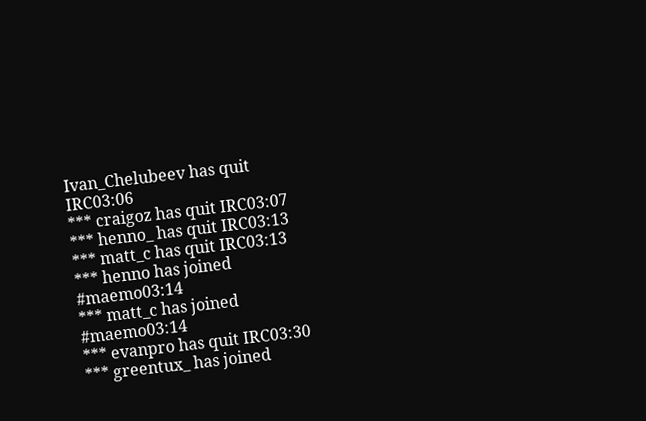Ivan_Chelubeev has quit IRC03:06
*** craigoz has quit IRC03:07
*** henno_ has quit IRC03:13
*** matt_c has quit IRC03:13
*** henno has joined #maemo03:14
*** matt_c has joined #maemo03:14
*** evanpro has quit IRC03:30
*** greentux_ has joined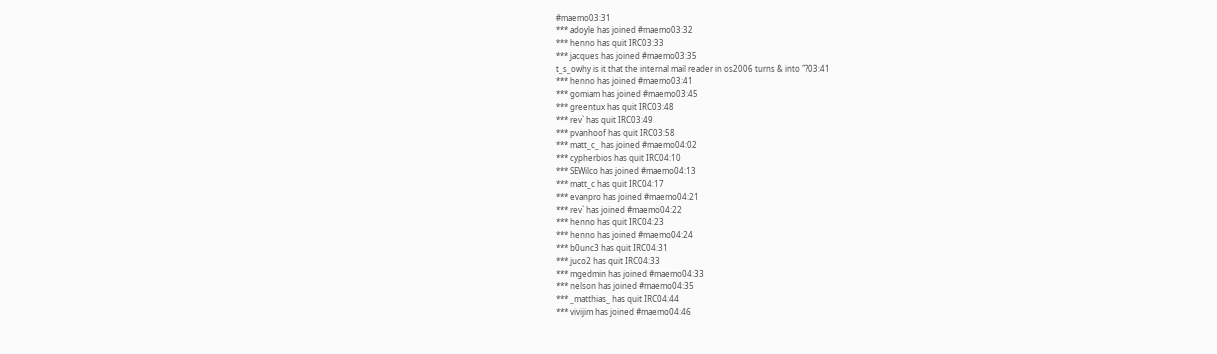#maemo03:31
*** adoyle has joined #maemo03:32
*** henno has quit IRC03:33
*** jacques has joined #maemo03:35
t_s_owhy is it that the internal mail reader in os2006 turns & into "?03:41
*** henno has joined #maemo03:41
*** gomiam has joined #maemo03:45
*** greentux has quit IRC03:48
*** rev` has quit IRC03:49
*** pvanhoof has quit IRC03:58
*** matt_c_ has joined #maemo04:02
*** cypherbios has quit IRC04:10
*** SEWilco has joined #maemo04:13
*** matt_c has quit IRC04:17
*** evanpro has joined #maemo04:21
*** rev` has joined #maemo04:22
*** henno has quit IRC04:23
*** henno has joined #maemo04:24
*** b0unc3 has quit IRC04:31
*** juco2 has quit IRC04:33
*** mgedmin has joined #maemo04:33
*** nelson has joined #maemo04:35
*** _matthias_ has quit IRC04:44
*** vivijim has joined #maemo04:46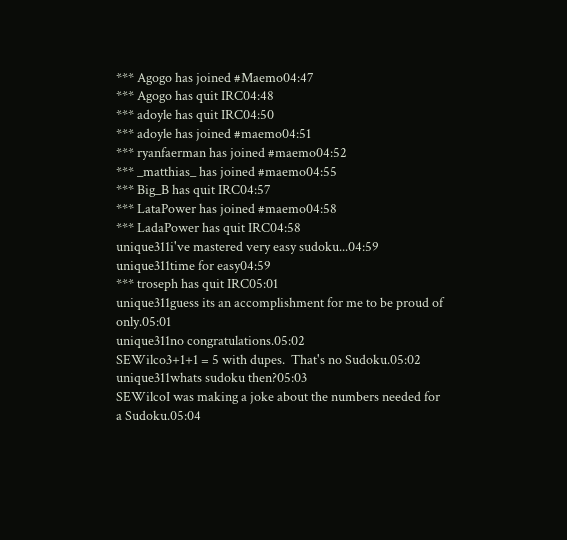*** Agogo has joined #Maemo04:47
*** Agogo has quit IRC04:48
*** adoyle has quit IRC04:50
*** adoyle has joined #maemo04:51
*** ryanfaerman has joined #maemo04:52
*** _matthias_ has joined #maemo04:55
*** Big_B has quit IRC04:57
*** LataPower has joined #maemo04:58
*** LadaPower has quit IRC04:58
unique311i've mastered very easy sudoku...04:59
unique311time for easy04:59
*** troseph has quit IRC05:01
unique311guess its an accomplishment for me to be proud of only.05:01
unique311no congratulations.05:02
SEWilco3+1+1 = 5 with dupes.  That's no Sudoku.05:02
unique311whats sudoku then?05:03
SEWilcoI was making a joke about the numbers needed for a Sudoku.05:04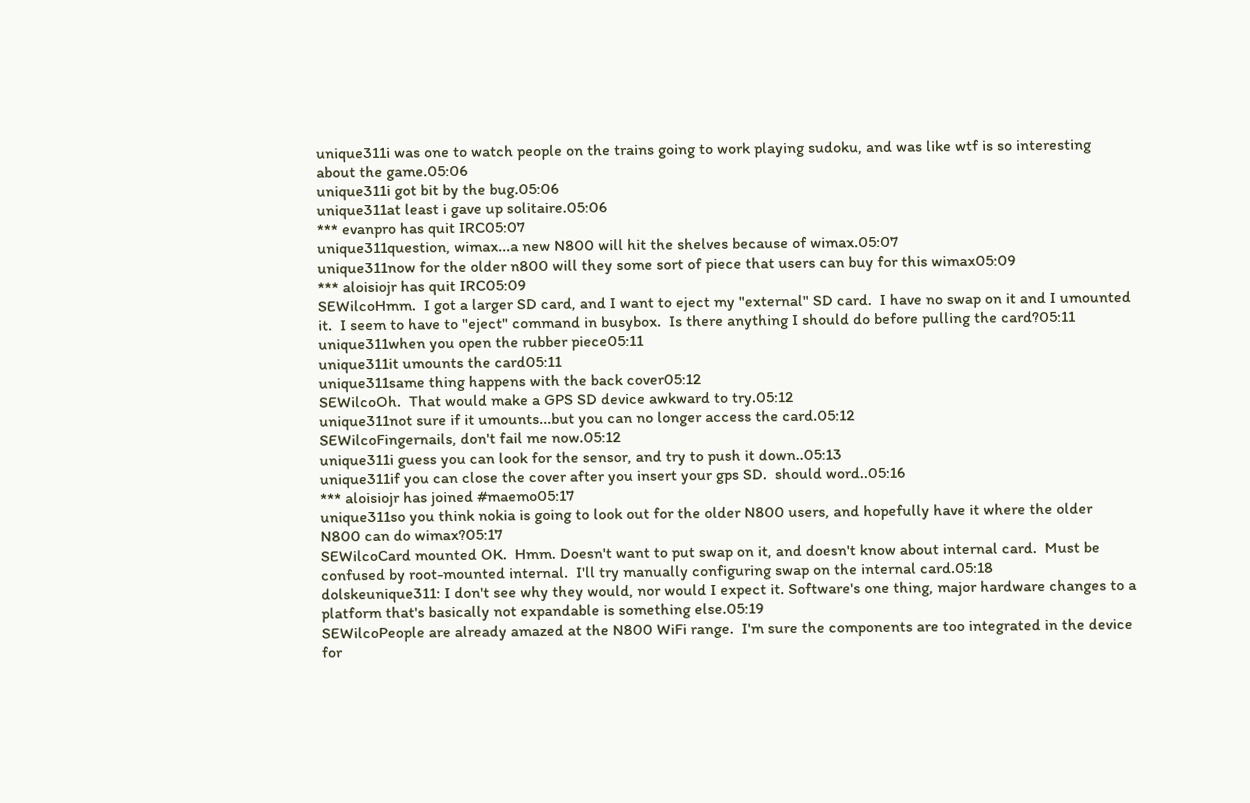unique311i was one to watch people on the trains going to work playing sudoku, and was like wtf is so interesting about the game.05:06
unique311i got bit by the bug.05:06
unique311at least i gave up solitaire.05:06
*** evanpro has quit IRC05:07
unique311question, wimax...a new N800 will hit the shelves because of wimax.05:07
unique311now for the older n800 will they some sort of piece that users can buy for this wimax05:09
*** aloisiojr has quit IRC05:09
SEWilcoHmm.  I got a larger SD card, and I want to eject my "external" SD card.  I have no swap on it and I umounted it.  I seem to have to "eject" command in busybox.  Is there anything I should do before pulling the card?05:11
unique311when you open the rubber piece05:11
unique311it umounts the card05:11
unique311same thing happens with the back cover05:12
SEWilcoOh.  That would make a GPS SD device awkward to try.05:12
unique311not sure if it umounts...but you can no longer access the card.05:12
SEWilcoFingernails, don't fail me now.05:12
unique311i guess you can look for the sensor, and try to push it down..05:13
unique311if you can close the cover after you insert your gps SD.  should word..05:16
*** aloisiojr has joined #maemo05:17
unique311so you think nokia is going to look out for the older N800 users, and hopefully have it where the older N800 can do wimax?05:17
SEWilcoCard mounted OK.  Hmm. Doesn't want to put swap on it, and doesn't know about internal card.  Must be confused by root-mounted internal.  I'll try manually configuring swap on the internal card.05:18
dolskeunique311: I don't see why they would, nor would I expect it. Software's one thing, major hardware changes to a platform that's basically not expandable is something else.05:19
SEWilcoPeople are already amazed at the N800 WiFi range.  I'm sure the components are too integrated in the device for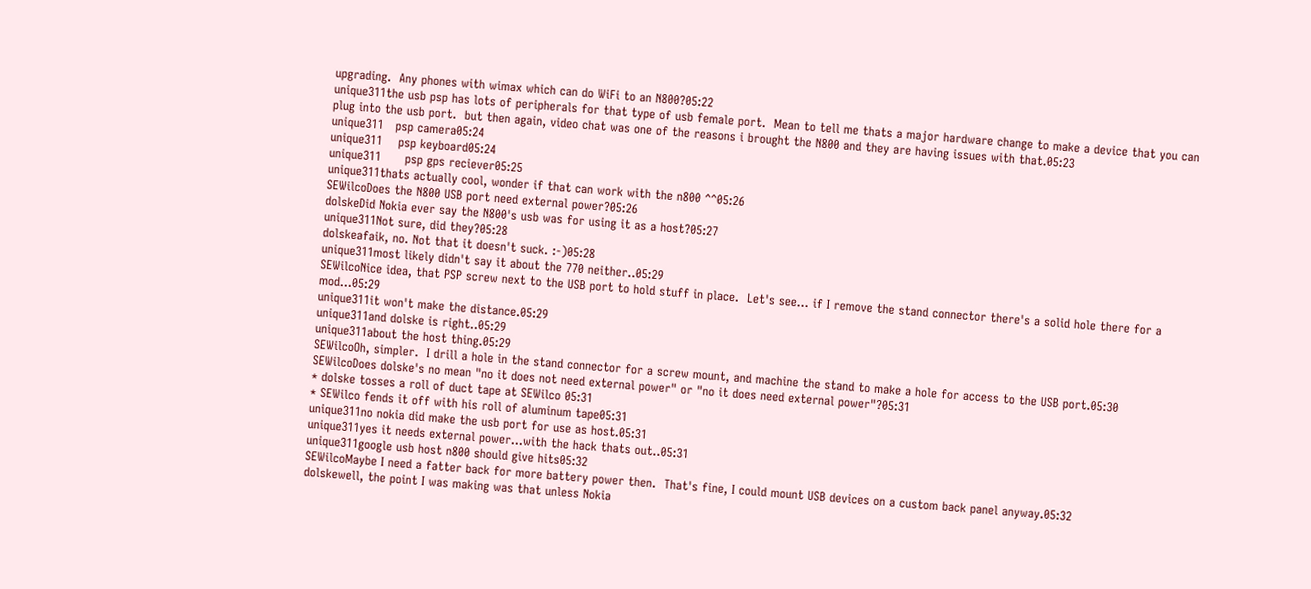upgrading.  Any phones with wimax which can do WiFi to an N800?05:22
unique311the usb psp has lots of peripherals for that type of usb female port.  Mean to tell me thats a major hardware change to make a device that you can plug into the usb port.  but then again, video chat was one of the reasons i brought the N800 and they are having issues with that.05:23
unique311   psp camera05:24
unique311    psp keyboard05:24
unique311      psp gps reciever05:25
unique311thats actually cool, wonder if that can work with the n800 ^^05:26
SEWilcoDoes the N800 USB port need external power?05:26
dolskeDid Nokia ever say the N800's usb was for using it as a host?05:27
unique311Not sure, did they?05:28
dolskeafaik, no. Not that it doesn't suck. :-)05:28
unique311most likely didn't say it about the 770 neither..05:29
SEWilcoNice idea, that PSP screw next to the USB port to hold stuff in place.  Let's see... if I remove the stand connector there's a solid hole there for a mod...05:29
unique311it won't make the distance.05:29
unique311and dolske is right..05:29
unique311about the host thing.05:29
SEWilcoOh, simpler.  I drill a hole in the stand connector for a screw mount, and machine the stand to make a hole for access to the USB port.05:30
SEWilcoDoes dolske's no mean "no it does not need external power" or "no it does need external power"?05:31
* dolske tosses a roll of duct tape at SEWilco 05:31
* SEWilco fends it off with his roll of aluminum tape05:31
unique311no nokia did make the usb port for use as host.05:31
unique311yes it needs external power...with the hack thats out..05:31
unique311google usb host n800 should give hits05:32
SEWilcoMaybe I need a fatter back for more battery power then.  That's fine, I could mount USB devices on a custom back panel anyway.05:32
dolskewell, the point I was making was that unless Nokia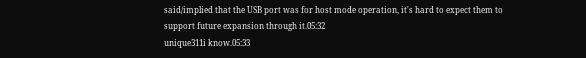said/implied that the USB port was for host mode operation, it's hard to expect them to support future expansion through it.05:32
unique311i know.05:33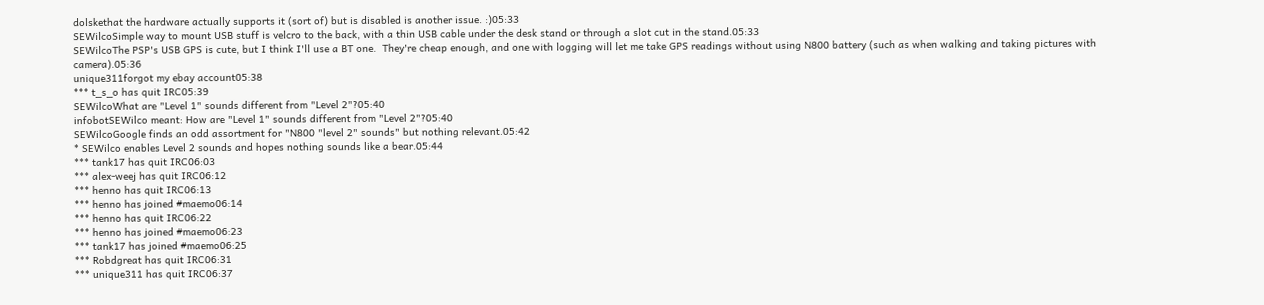dolskethat the hardware actually supports it (sort of) but is disabled is another issue. :)05:33
SEWilcoSimple way to mount USB stuff is velcro to the back, with a thin USB cable under the desk stand or through a slot cut in the stand.05:33
SEWilcoThe PSP's USB GPS is cute, but I think I'll use a BT one.  They're cheap enough, and one with logging will let me take GPS readings without using N800 battery (such as when walking and taking pictures with camera).05:36
unique311forgot my ebay account05:38
*** t_s_o has quit IRC05:39
SEWilcoWhat are "Level 1" sounds different from "Level 2"?05:40
infobotSEWilco meant: How are "Level 1" sounds different from "Level 2"?05:40
SEWilcoGoogle finds an odd assortment for "N800 "level 2" sounds" but nothing relevant.05:42
* SEWilco enables Level 2 sounds and hopes nothing sounds like a bear.05:44
*** tank17 has quit IRC06:03
*** alex-weej has quit IRC06:12
*** henno has quit IRC06:13
*** henno has joined #maemo06:14
*** henno has quit IRC06:22
*** henno has joined #maemo06:23
*** tank17 has joined #maemo06:25
*** Robdgreat has quit IRC06:31
*** unique311 has quit IRC06:37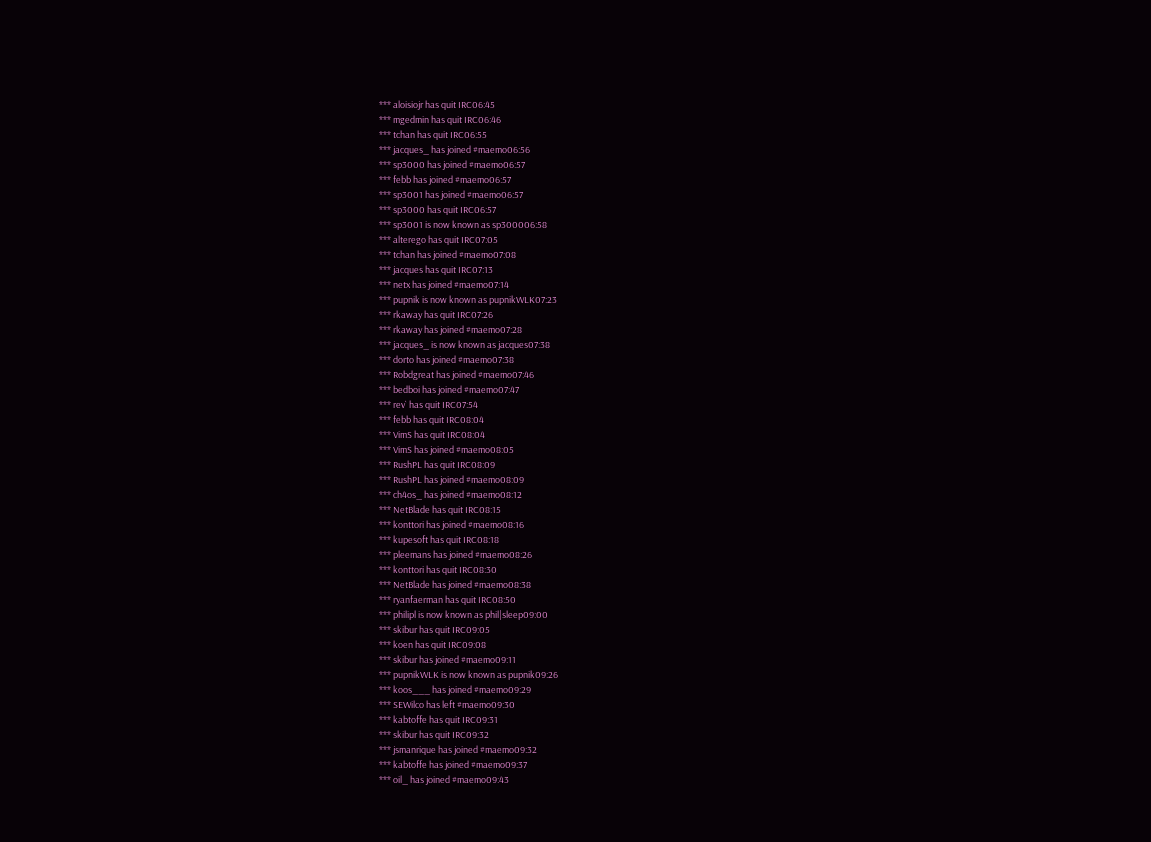*** aloisiojr has quit IRC06:45
*** mgedmin has quit IRC06:46
*** tchan has quit IRC06:55
*** jacques_ has joined #maemo06:56
*** sp3000 has joined #maemo06:57
*** febb has joined #maemo06:57
*** sp3001 has joined #maemo06:57
*** sp3000 has quit IRC06:57
*** sp3001 is now known as sp300006:58
*** alterego has quit IRC07:05
*** tchan has joined #maemo07:08
*** jacques has quit IRC07:13
*** netx has joined #maemo07:14
*** pupnik is now known as pupnikWLK07:23
*** rkaway has quit IRC07:26
*** rkaway has joined #maemo07:28
*** jacques_ is now known as jacques07:38
*** dorto has joined #maemo07:38
*** Robdgreat has joined #maemo07:46
*** bedboi has joined #maemo07:47
*** rev` has quit IRC07:54
*** febb has quit IRC08:04
*** VimS has quit IRC08:04
*** VimS has joined #maemo08:05
*** RushPL has quit IRC08:09
*** RushPL has joined #maemo08:09
*** ch4os_ has joined #maemo08:12
*** NetBlade has quit IRC08:15
*** konttori has joined #maemo08:16
*** kupesoft has quit IRC08:18
*** pleemans has joined #maemo08:26
*** konttori has quit IRC08:30
*** NetBlade has joined #maemo08:38
*** ryanfaerman has quit IRC08:50
*** philipl is now known as phil|sleep09:00
*** skibur has quit IRC09:05
*** koen has quit IRC09:08
*** skibur has joined #maemo09:11
*** pupnikWLK is now known as pupnik09:26
*** koos___ has joined #maemo09:29
*** SEWilco has left #maemo09:30
*** kabtoffe has quit IRC09:31
*** skibur has quit IRC09:32
*** jsmanrique has joined #maemo09:32
*** kabtoffe has joined #maemo09:37
*** oil_ has joined #maemo09:43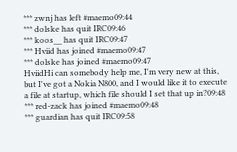*** zwnj has left #maemo09:44
*** dolske has quit IRC09:46
*** koos__ has quit IRC09:47
*** Hviid has joined #maemo09:47
*** dolske has joined #maemo09:47
HviidHi can somebody help me, I'm very new at this, but I've got a Nokia N800, and I would like it to execute a file at startup, which file should I set that up in?09:48
*** red-zack has joined #maemo09:48
*** guardian has quit IRC09:58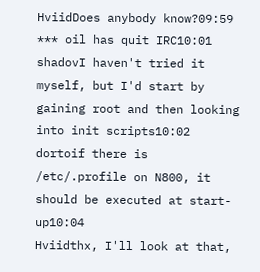HviidDoes anybody know?09:59
*** oil has quit IRC10:01
shadovI haven't tried it myself, but I'd start by gaining root and then looking into init scripts10:02
dortoif there is /etc/.profile on N800, it should be executed at start-up10:04
Hviidthx, I'll look at that,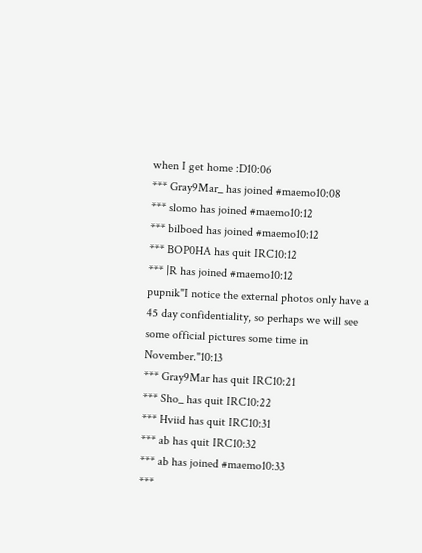when I get home :D10:06
*** Gray9Mar_ has joined #maemo10:08
*** slomo has joined #maemo10:12
*** bilboed has joined #maemo10:12
*** BOP0HA has quit IRC10:12
*** |R has joined #maemo10:12
pupnik"I notice the external photos only have a 45 day confidentiality, so perhaps we will see some official pictures some time in November."10:13
*** Gray9Mar has quit IRC10:21
*** Sho_ has quit IRC10:22
*** Hviid has quit IRC10:31
*** ab has quit IRC10:32
*** ab has joined #maemo10:33
***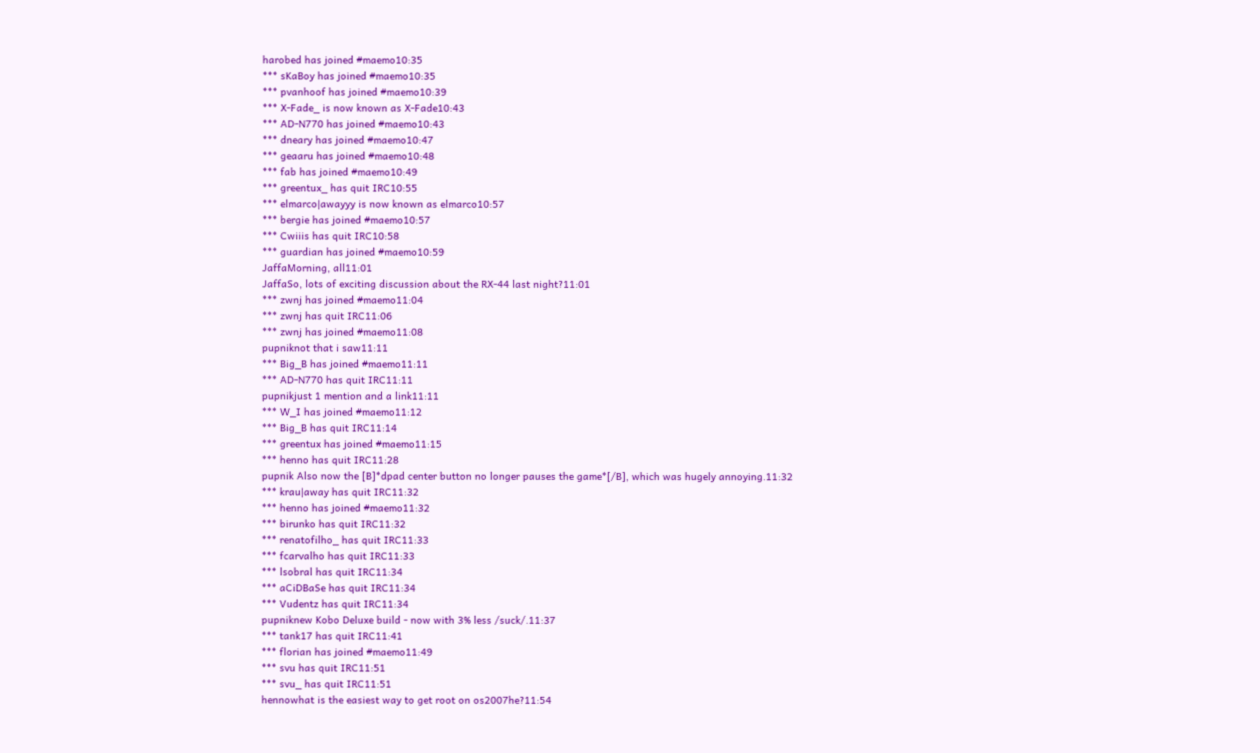harobed has joined #maemo10:35
*** sKaBoy has joined #maemo10:35
*** pvanhoof has joined #maemo10:39
*** X-Fade_ is now known as X-Fade10:43
*** AD-N770 has joined #maemo10:43
*** dneary has joined #maemo10:47
*** geaaru has joined #maemo10:48
*** fab has joined #maemo10:49
*** greentux_ has quit IRC10:55
*** elmarco|awayyy is now known as elmarco10:57
*** bergie has joined #maemo10:57
*** Cwiiis has quit IRC10:58
*** guardian has joined #maemo10:59
JaffaMorning, all11:01
JaffaSo, lots of exciting discussion about the RX-44 last night?11:01
*** zwnj has joined #maemo11:04
*** zwnj has quit IRC11:06
*** zwnj has joined #maemo11:08
pupniknot that i saw11:11
*** Big_B has joined #maemo11:11
*** AD-N770 has quit IRC11:11
pupnikjust 1 mention and a link11:11
*** W_I has joined #maemo11:12
*** Big_B has quit IRC11:14
*** greentux has joined #maemo11:15
*** henno has quit IRC11:28
pupnik Also now the [B]*dpad center button no longer pauses the game*[/B], which was hugely annoying.11:32
*** krau|away has quit IRC11:32
*** henno has joined #maemo11:32
*** birunko has quit IRC11:32
*** renatofilho_ has quit IRC11:33
*** fcarvalho has quit IRC11:33
*** lsobral has quit IRC11:34
*** aCiDBaSe has quit IRC11:34
*** Vudentz has quit IRC11:34
pupniknew Kobo Deluxe build - now with 3% less /suck/.11:37
*** tank17 has quit IRC11:41
*** florian has joined #maemo11:49
*** svu has quit IRC11:51
*** svu_ has quit IRC11:51
hennowhat is the easiest way to get root on os2007he?11:54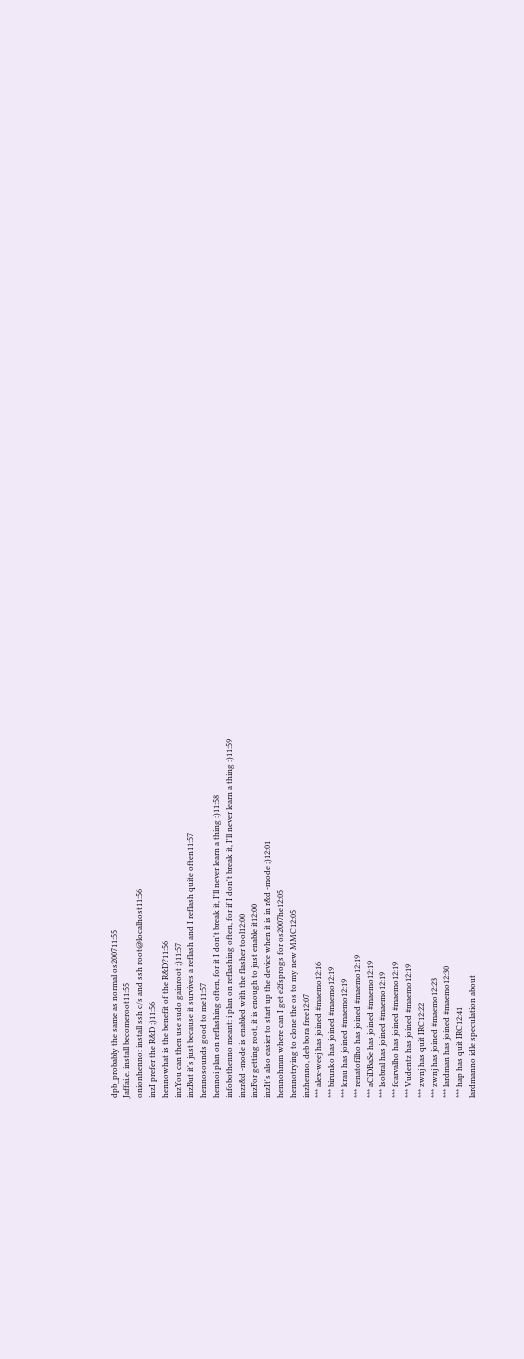dpb_probably the same as normal os200711:55
Jaffai.e. install becomeroot11:55
onionhenno: install ssh c/s and ssh root@localhost11:56
inzI prefer the R&D ;)11:56
hennowhat is the benefit of the R&D?11:56
inzYou can then use sudo gainroot ;)11:57
inzBut it's just because it survives a reflash and I reflash quite often11:57
hennosounds good to me11:57
hennoi plan on reflashing often, for it I don't break it, I'll never learn a thing :)11:58
infobothenno meant: i plan on reflashing often, for if I don't break it, I'll never learn a thing :)11:59
inzr&d -mode is enabled with the flasher tool12:00
inzFor getting root, it is enough to just enable it12:00
inzIt's also easier to start up the device when it is in r&d -mode ;)12:01
hennohmm where can I get e2fsprogs for os2007he12:05
hennotrying to clone the os to my new MMC12:05
inzhenno, deb bora free12:07
*** alex-weej has joined #maemo12:16
*** birunko has joined #maemo12:19
*** krau has joined #maemo12:19
*** renatofilho has joined #maemo12:19
*** aCiDBaSe has joined #maemo12:19
*** lsobral has joined #maemo12:19
*** fcarvalho has joined #maemo12:19
*** Vudentz has joined #maemo12:19
*** zwnj has quit IRC12:22
*** zwnj has joined #maemo12:23
*** lardman has joined #maemo12:30
*** hap has quit IRC12:41
lardmanno idle speculation about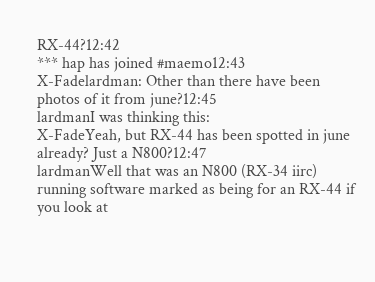RX-44?12:42
*** hap has joined #maemo12:43
X-Fadelardman: Other than there have been photos of it from june?12:45
lardmanI was thinking this:
X-FadeYeah, but RX-44 has been spotted in june already? Just a N800?12:47
lardmanWell that was an N800 (RX-34 iirc) running software marked as being for an RX-44 if you look at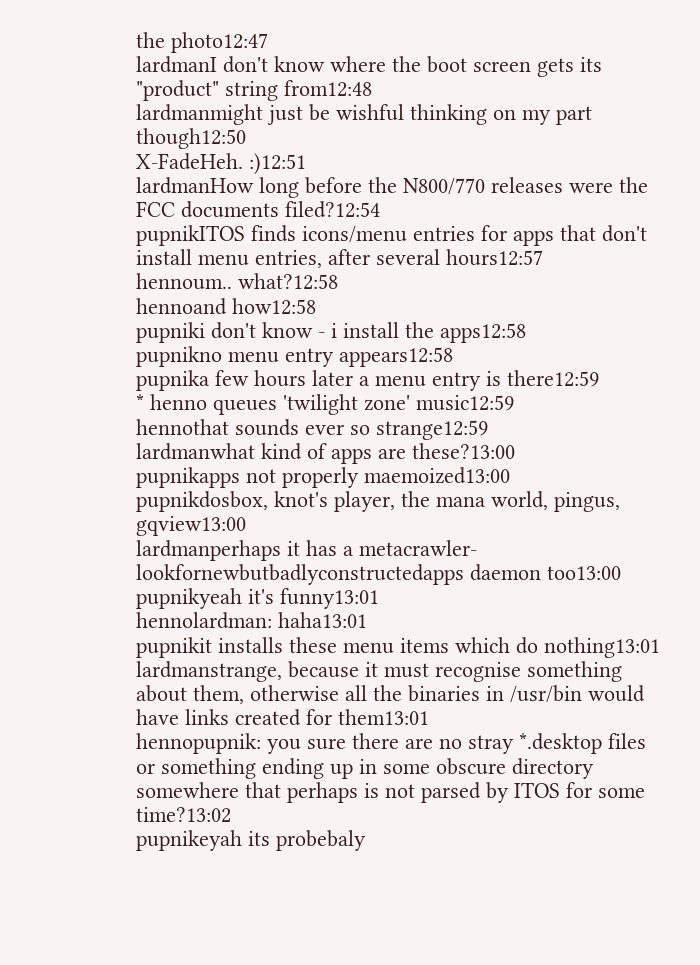the photo12:47
lardmanI don't know where the boot screen gets its "product" string from12:48
lardmanmight just be wishful thinking on my part though12:50
X-FadeHeh. :)12:51
lardmanHow long before the N800/770 releases were the FCC documents filed?12:54
pupnikITOS finds icons/menu entries for apps that don't install menu entries, after several hours12:57
hennoum.. what?12:58
hennoand how12:58
pupniki don't know - i install the apps12:58
pupnikno menu entry appears12:58
pupnika few hours later a menu entry is there12:59
* henno queues 'twilight zone' music12:59
hennothat sounds ever so strange12:59
lardmanwhat kind of apps are these?13:00
pupnikapps not properly maemoized13:00
pupnikdosbox, knot's player, the mana world, pingus, gqview13:00
lardmanperhaps it has a metacrawler-lookfornewbutbadlyconstructedapps daemon too13:00
pupnikyeah it's funny13:01
hennolardman: haha13:01
pupnikit installs these menu items which do nothing13:01
lardmanstrange, because it must recognise something about them, otherwise all the binaries in /usr/bin would have links created for them13:01
hennopupnik: you sure there are no stray *.desktop files or something ending up in some obscure directory somewhere that perhaps is not parsed by ITOS for some time?13:02
pupnikeyah its probebaly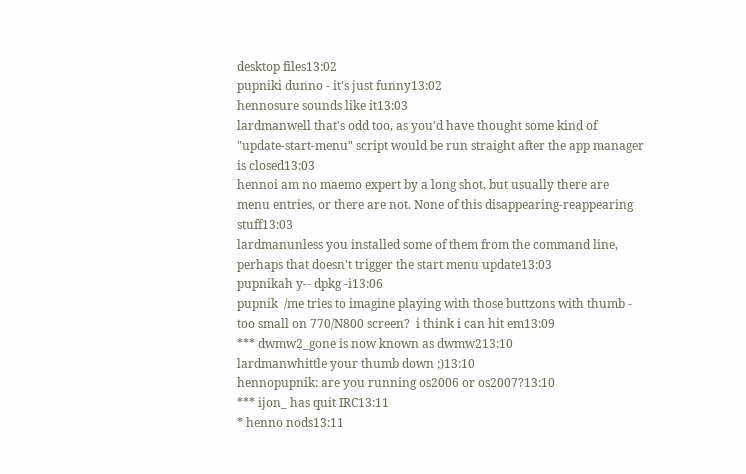desktop files13:02
pupniki dunno - it's just funny13:02
hennosure sounds like it13:03
lardmanwell that's odd too, as you'd have thought some kind of "update-start-menu" script would be run straight after the app manager is closed13:03
hennoi am no maemo expert by a long shot, but usually there are menu entries, or there are not. None of this disappearing-reappearing stuff13:03
lardmanunless you installed some of them from the command line, perhaps that doesn't trigger the start menu update13:03
pupnikah y-- dpkg -i13:06
pupnik  /me tries to imagine playing with those buttzons with thumb - too small on 770/N800 screen?  i think i can hit em13:09
*** dwmw2_gone is now known as dwmw213:10
lardmanwhittle your thumb down ;)13:10
hennopupnik: are you running os2006 or os2007?13:10
*** ijon_ has quit IRC13:11
* henno nods13:11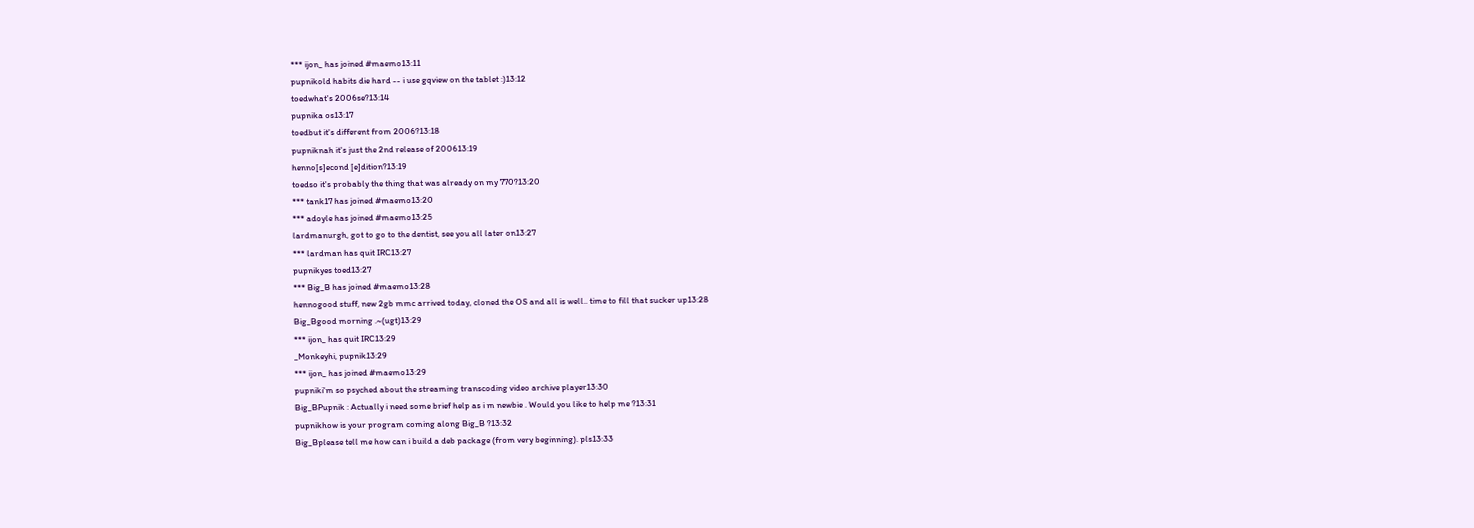*** ijon_ has joined #maemo13:11
pupnikold habits die hard -- i use gqview on the tablet :)13:12
toedwhat's 2006se?13:14
pupnika os13:17
toedbut it's different from 2006?13:18
pupniknah it's just the 2nd release of 200613:19
henno[s]econd [e]dition?13:19
toedso it's probably the thing that was already on my 770?13:20
*** tank17 has joined #maemo13:20
*** adoyle has joined #maemo13:25
lardmanurgh, got to go to the dentist, see you all later on13:27
*** lardman has quit IRC13:27
pupnikyes toed13:27
*** Big_B has joined #maemo13:28
hennogood stuff, new 2gb mmc arrived today, cloned the OS and all is well.. time to fill that sucker up13:28
Big_Bgood morning .~(ugt)13:29
*** ijon_ has quit IRC13:29
_Monkeyhi, pupnik13:29
*** ijon_ has joined #maemo13:29
pupniki'm so psyched about the streaming transcoding video archive player13:30
Big_BPupnik : Actually i need some brief help as i m newbie . Would you like to help me ?13:31
pupnikhow is your program coming along Big_B ?13:32
Big_Bplease tell me how can i build a deb package (from very beginning). pls13:33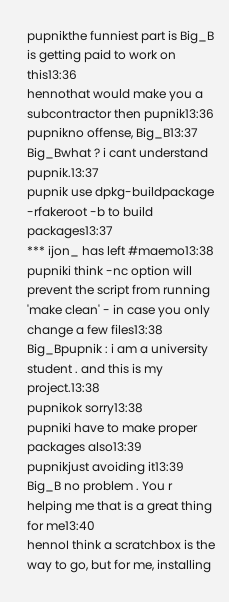pupnikthe funniest part is Big_B is getting paid to work on this13:36
hennothat would make you a subcontractor then pupnik13:36
pupnikno offense, Big_B13:37
Big_Bwhat ? i cant understand pupnik.13:37
pupnik use dpkg-buildpackage -rfakeroot -b to build packages13:37
*** ijon_ has left #maemo13:38
pupniki think -nc option will prevent the script from running 'make clean' - in case you only change a few files13:38
Big_Bpupnik : i am a university student . and this is my project.13:38
pupnikok sorry13:38
pupniki have to make proper packages also13:39
pupnikjust avoiding it13:39
Big_B no problem . You r helping me that is a great thing for me13:40
hennoI think a scratchbox is the way to go, but for me, installing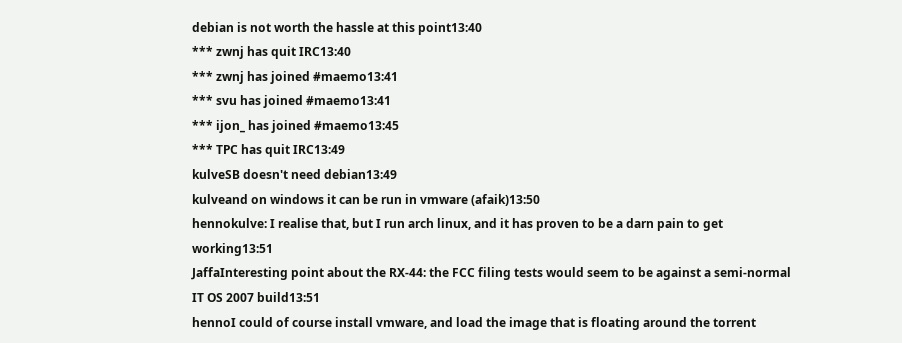debian is not worth the hassle at this point13:40
*** zwnj has quit IRC13:40
*** zwnj has joined #maemo13:41
*** svu has joined #maemo13:41
*** ijon_ has joined #maemo13:45
*** TPC has quit IRC13:49
kulveSB doesn't need debian13:49
kulveand on windows it can be run in vmware (afaik)13:50
hennokulve: I realise that, but I run arch linux, and it has proven to be a darn pain to get working13:51
JaffaInteresting point about the RX-44: the FCC filing tests would seem to be against a semi-normal IT OS 2007 build13:51
hennoI could of course install vmware, and load the image that is floating around the torrent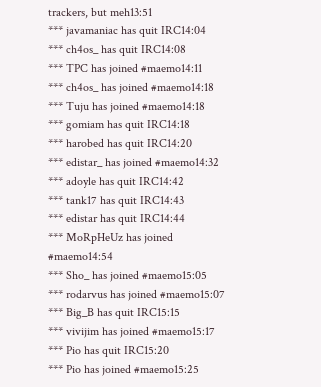trackers, but meh13:51
*** javamaniac has quit IRC14:04
*** ch4os_ has quit IRC14:08
*** TPC has joined #maemo14:11
*** ch4os_ has joined #maemo14:18
*** Tuju has joined #maemo14:18
*** gomiam has quit IRC14:18
*** harobed has quit IRC14:20
*** edistar_ has joined #maemo14:32
*** adoyle has quit IRC14:42
*** tank17 has quit IRC14:43
*** edistar has quit IRC14:44
*** MoRpHeUz has joined #maemo14:54
*** Sho_ has joined #maemo15:05
*** rodarvus has joined #maemo15:07
*** Big_B has quit IRC15:15
*** vivijim has joined #maemo15:17
*** Pio has quit IRC15:20
*** Pio has joined #maemo15:25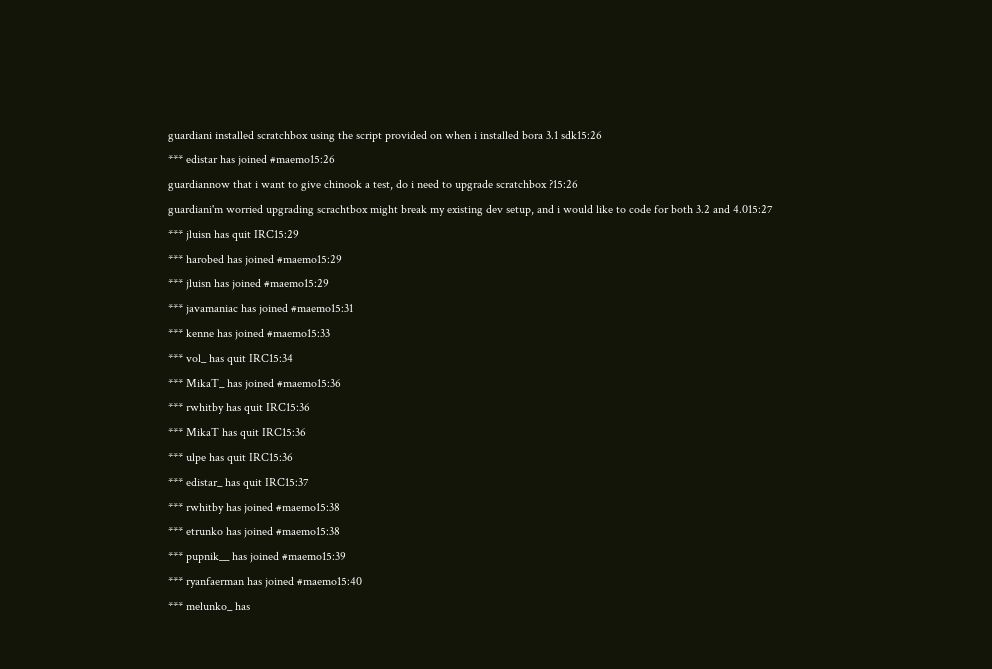guardiani installed scratchbox using the script provided on when i installed bora 3.1 sdk15:26
*** edistar has joined #maemo15:26
guardiannow that i want to give chinook a test, do i need to upgrade scratchbox ?15:26
guardiani'm worried upgrading scrachtbox might break my existing dev setup, and i would like to code for both 3.2 and 4.015:27
*** jluisn has quit IRC15:29
*** harobed has joined #maemo15:29
*** jluisn has joined #maemo15:29
*** javamaniac has joined #maemo15:31
*** kenne has joined #maemo15:33
*** vol_ has quit IRC15:34
*** MikaT_ has joined #maemo15:36
*** rwhitby has quit IRC15:36
*** MikaT has quit IRC15:36
*** ulpe has quit IRC15:36
*** edistar_ has quit IRC15:37
*** rwhitby has joined #maemo15:38
*** etrunko has joined #maemo15:38
*** pupnik__ has joined #maemo15:39
*** ryanfaerman has joined #maemo15:40
*** melunko_ has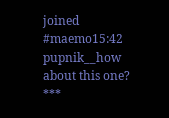joined #maemo15:42
pupnik__how about this one?
***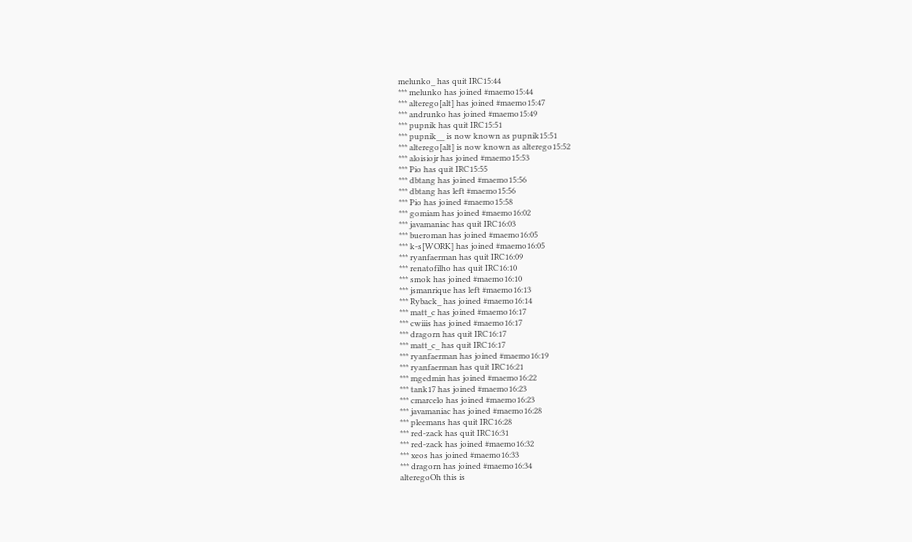melunko_ has quit IRC15:44
*** melunko has joined #maemo15:44
*** alterego[alt] has joined #maemo15:47
*** andrunko has joined #maemo15:49
*** pupnik has quit IRC15:51
*** pupnik__ is now known as pupnik15:51
*** alterego[alt] is now known as alterego15:52
*** aloisiojr has joined #maemo15:53
*** Pio has quit IRC15:55
*** dbtang has joined #maemo15:56
*** dbtang has left #maemo15:56
*** Pio has joined #maemo15:58
*** gomiam has joined #maemo16:02
*** javamaniac has quit IRC16:03
*** bueroman has joined #maemo16:05
*** k-s[WORK] has joined #maemo16:05
*** ryanfaerman has quit IRC16:09
*** renatofilho has quit IRC16:10
*** smok has joined #maemo16:10
*** jsmanrique has left #maemo16:13
*** Ryback_ has joined #maemo16:14
*** matt_c has joined #maemo16:17
*** cwiiis has joined #maemo16:17
*** dragorn has quit IRC16:17
*** matt_c_ has quit IRC16:17
*** ryanfaerman has joined #maemo16:19
*** ryanfaerman has quit IRC16:21
*** mgedmin has joined #maemo16:22
*** tank17 has joined #maemo16:23
*** cmarcelo has joined #maemo16:23
*** javamaniac has joined #maemo16:28
*** pleemans has quit IRC16:28
*** red-zack has quit IRC16:31
*** red-zack has joined #maemo16:32
*** xeos has joined #maemo16:33
*** dragorn has joined #maemo16:34
alteregoOh this is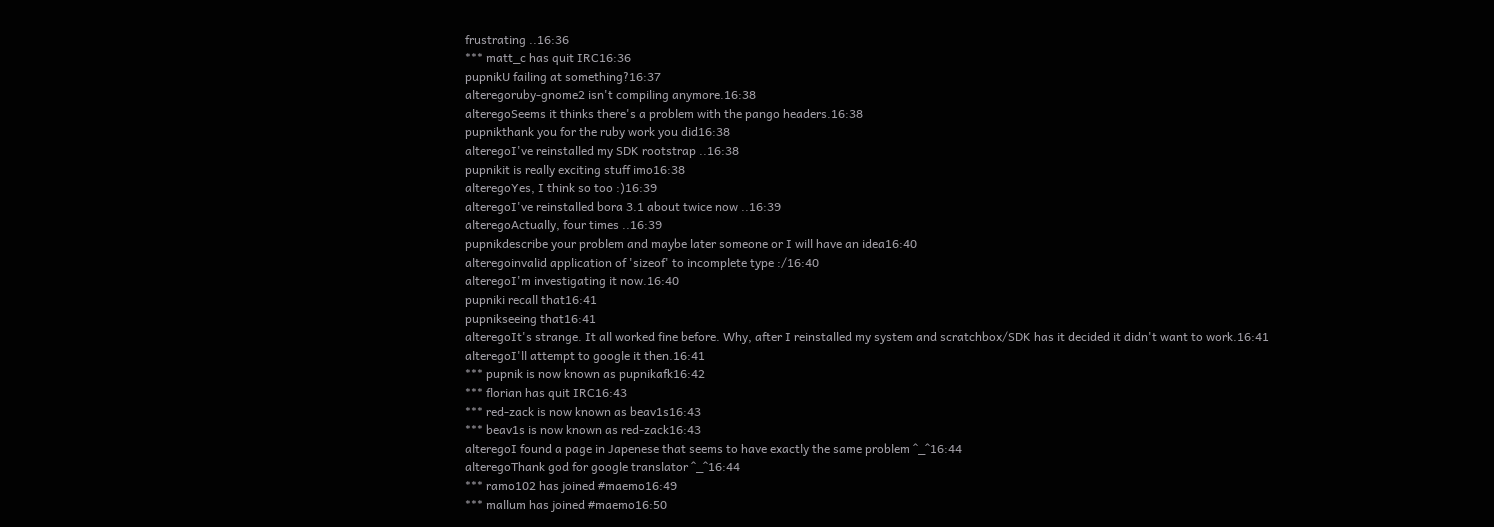frustrating ..16:36
*** matt_c has quit IRC16:36
pupnikU failing at something?16:37
alteregoruby-gnome2 isn't compiling anymore.16:38
alteregoSeems it thinks there's a problem with the pango headers.16:38
pupnikthank you for the ruby work you did16:38
alteregoI've reinstalled my SDK rootstrap ..16:38
pupnikit is really exciting stuff imo16:38
alteregoYes, I think so too :)16:39
alteregoI've reinstalled bora 3.1 about twice now ..16:39
alteregoActually, four times ..16:39
pupnikdescribe your problem and maybe later someone or I will have an idea16:40
alteregoinvalid application of 'sizeof' to incomplete type :/16:40
alteregoI'm investigating it now.16:40
pupniki recall that16:41
pupnikseeing that16:41
alteregoIt's strange. It all worked fine before. Why, after I reinstalled my system and scratchbox/SDK has it decided it didn't want to work.16:41
alteregoI'll attempt to google it then.16:41
*** pupnik is now known as pupnikafk16:42
*** florian has quit IRC16:43
*** red-zack is now known as beav1s16:43
*** beav1s is now known as red-zack16:43
alteregoI found a page in Japenese that seems to have exactly the same problem ^_^16:44
alteregoThank god for google translator ^_^16:44
*** ramo102 has joined #maemo16:49
*** mallum has joined #maemo16:50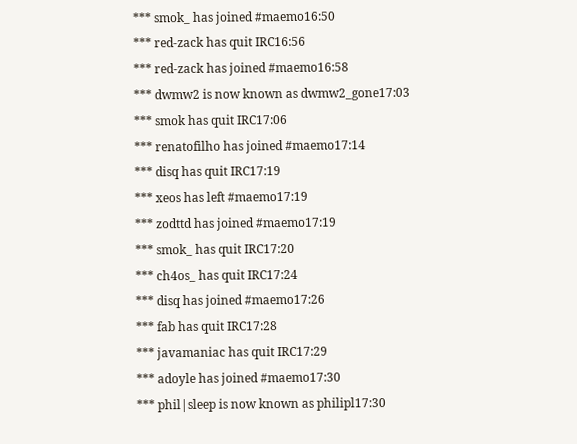*** smok_ has joined #maemo16:50
*** red-zack has quit IRC16:56
*** red-zack has joined #maemo16:58
*** dwmw2 is now known as dwmw2_gone17:03
*** smok has quit IRC17:06
*** renatofilho has joined #maemo17:14
*** disq has quit IRC17:19
*** xeos has left #maemo17:19
*** zodttd has joined #maemo17:19
*** smok_ has quit IRC17:20
*** ch4os_ has quit IRC17:24
*** disq has joined #maemo17:26
*** fab has quit IRC17:28
*** javamaniac has quit IRC17:29
*** adoyle has joined #maemo17:30
*** phil|sleep is now known as philipl17:30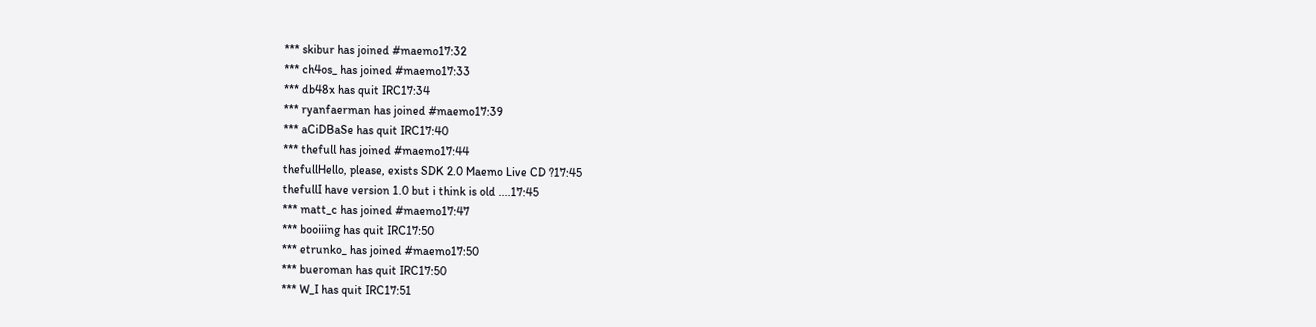*** skibur has joined #maemo17:32
*** ch4os_ has joined #maemo17:33
*** db48x has quit IRC17:34
*** ryanfaerman has joined #maemo17:39
*** aCiDBaSe has quit IRC17:40
*** thefull has joined #maemo17:44
thefullHello, please, exists SDK 2.0 Maemo Live CD ?17:45
thefullI have version 1.0 but i think is old ....17:45
*** matt_c has joined #maemo17:47
*** booiiing has quit IRC17:50
*** etrunko_ has joined #maemo17:50
*** bueroman has quit IRC17:50
*** W_I has quit IRC17:51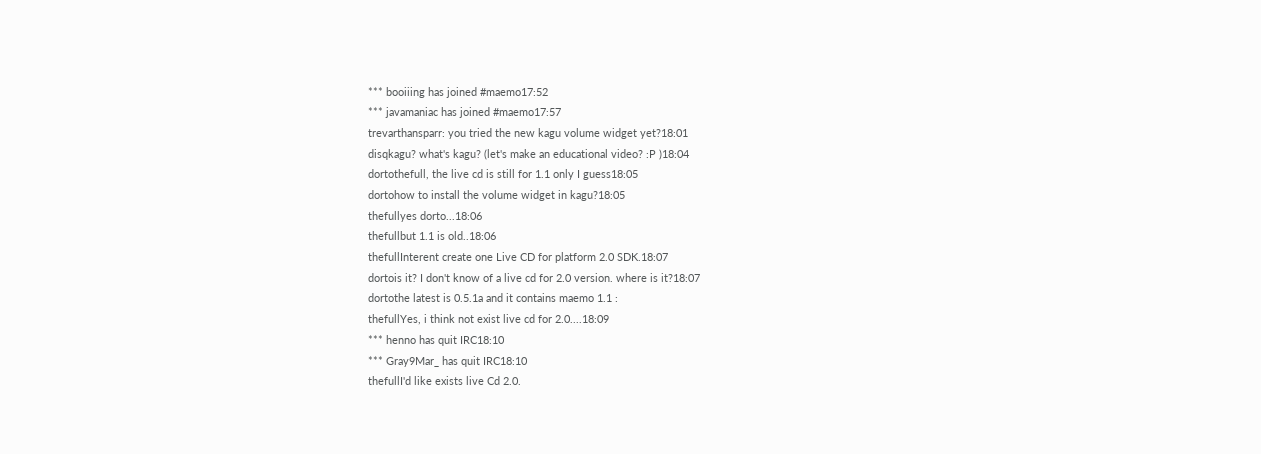*** booiiing has joined #maemo17:52
*** javamaniac has joined #maemo17:57
trevarthansparr: you tried the new kagu volume widget yet?18:01
disqkagu? what's kagu? (let's make an educational video? :P )18:04
dortothefull, the live cd is still for 1.1 only I guess18:05
dortohow to install the volume widget in kagu?18:05
thefullyes dorto...18:06
thefullbut 1.1 is old..18:06
thefullInterent create one Live CD for platform 2.0 SDK.18:07
dortois it? I don't know of a live cd for 2.0 version. where is it?18:07
dortothe latest is 0.5.1a and it contains maemo 1.1 :
thefullYes, i think not exist live cd for 2.0....18:09
*** henno has quit IRC18:10
*** Gray9Mar_ has quit IRC18:10
thefullI'd like exists live Cd 2.0.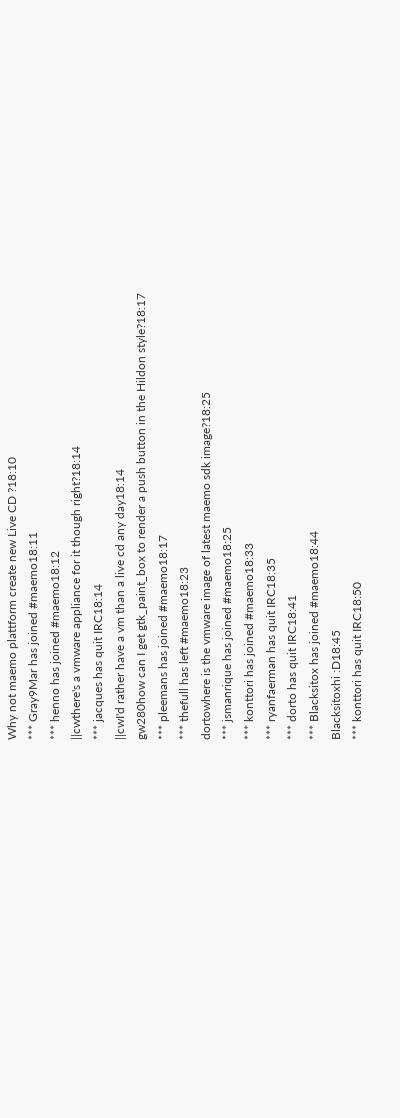Why not maemo plattform create new Live CD ?18:10
*** Gray9Mar has joined #maemo18:11
*** henno has joined #maemo18:12
||cwthere's a vmware appliance for it though right?18:14
*** jacques has quit IRC18:14
||cwI'd rather have a vm than a live cd any day18:14
gw280how can I get gtk_paint_box to render a push button in the Hildon style?18:17
*** pleemans has joined #maemo18:17
*** thefull has left #maemo18:23
dortowhere is the vmware image of latest maemo sdk image?18:25
*** jsmanrique has joined #maemo18:25
*** konttori has joined #maemo18:33
*** ryanfaerman has quit IRC18:35
*** dorto has quit IRC18:41
*** Blacksitox has joined #maemo18:44
Blacksitoxhi :D18:45
*** konttori has quit IRC18:50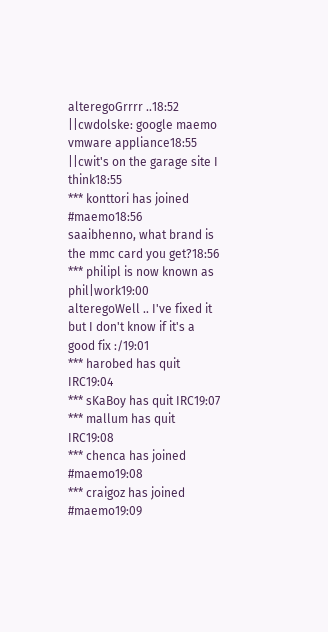alteregoGrrrr ..18:52
||cwdolske: google maemo vmware appliance18:55
||cwit's on the garage site I think18:55
*** konttori has joined #maemo18:56
saaibhenno, what brand is the mmc card you get?18:56
*** philipl is now known as phil|work19:00
alteregoWell .. I've fixed it but I don't know if it's a good fix :/19:01
*** harobed has quit IRC19:04
*** sKaBoy has quit IRC19:07
*** mallum has quit IRC19:08
*** chenca has joined #maemo19:08
*** craigoz has joined #maemo19:09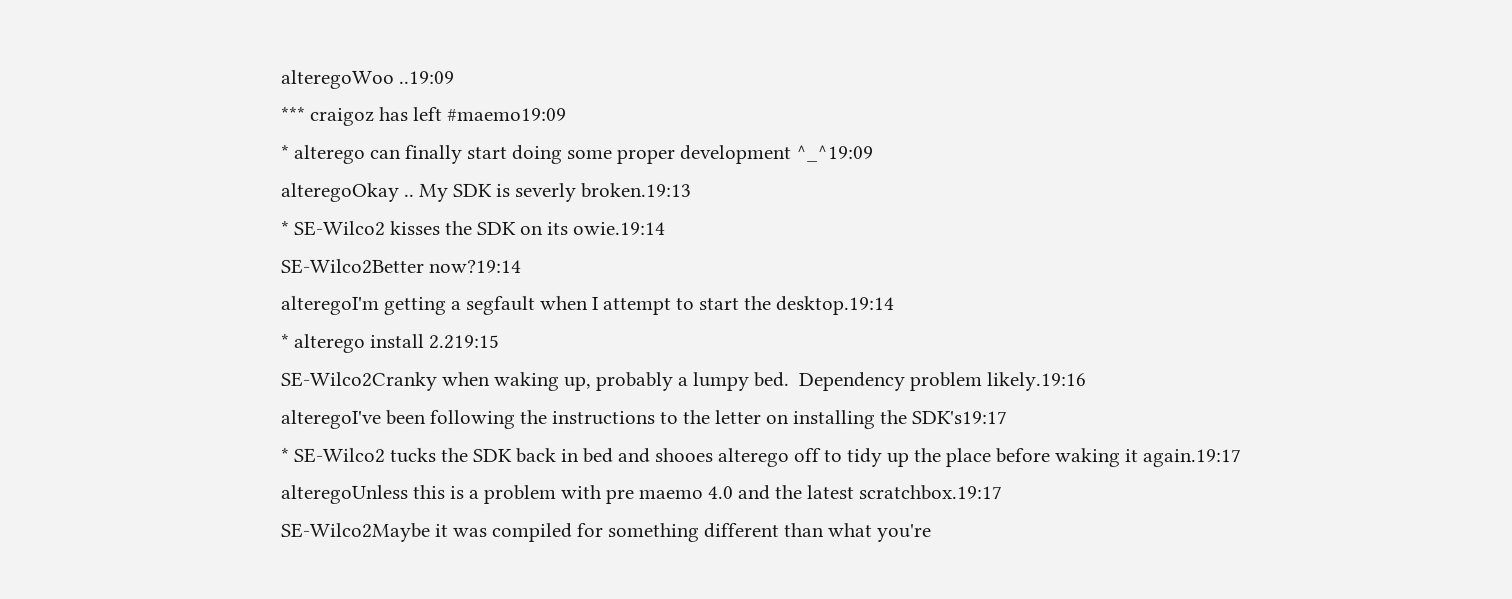alteregoWoo ..19:09
*** craigoz has left #maemo19:09
* alterego can finally start doing some proper development ^_^19:09
alteregoOkay .. My SDK is severly broken.19:13
* SE-Wilco2 kisses the SDK on its owie.19:14
SE-Wilco2Better now?19:14
alteregoI'm getting a segfault when I attempt to start the desktop.19:14
* alterego install 2.219:15
SE-Wilco2Cranky when waking up, probably a lumpy bed.  Dependency problem likely.19:16
alteregoI've been following the instructions to the letter on installing the SDK's19:17
* SE-Wilco2 tucks the SDK back in bed and shooes alterego off to tidy up the place before waking it again.19:17
alteregoUnless this is a problem with pre maemo 4.0 and the latest scratchbox.19:17
SE-Wilco2Maybe it was compiled for something different than what you're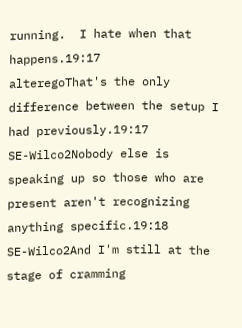running.  I hate when that happens.19:17
alteregoThat's the only difference between the setup I had previously.19:17
SE-Wilco2Nobody else is speaking up so those who are present aren't recognizing anything specific.19:18
SE-Wilco2And I'm still at the stage of cramming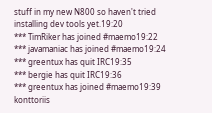stuff in my new N800 so haven't tried installing dev tools yet.19:20
*** TimRiker has joined #maemo19:22
*** javamaniac has joined #maemo19:24
*** greentux has quit IRC19:35
*** bergie has quit IRC19:36
*** greentux has joined #maemo19:39
konttoriis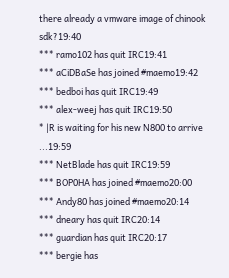there already a vmware image of chinook sdk?19:40
*** ramo102 has quit IRC19:41
*** aCiDBaSe has joined #maemo19:42
*** bedboi has quit IRC19:49
*** alex-weej has quit IRC19:50
* |R is waiting for his new N800 to arrive ...19:59
*** NetBlade has quit IRC19:59
*** BOP0HA has joined #maemo20:00
*** Andy80 has joined #maemo20:14
*** dneary has quit IRC20:14
*** guardian has quit IRC20:17
*** bergie has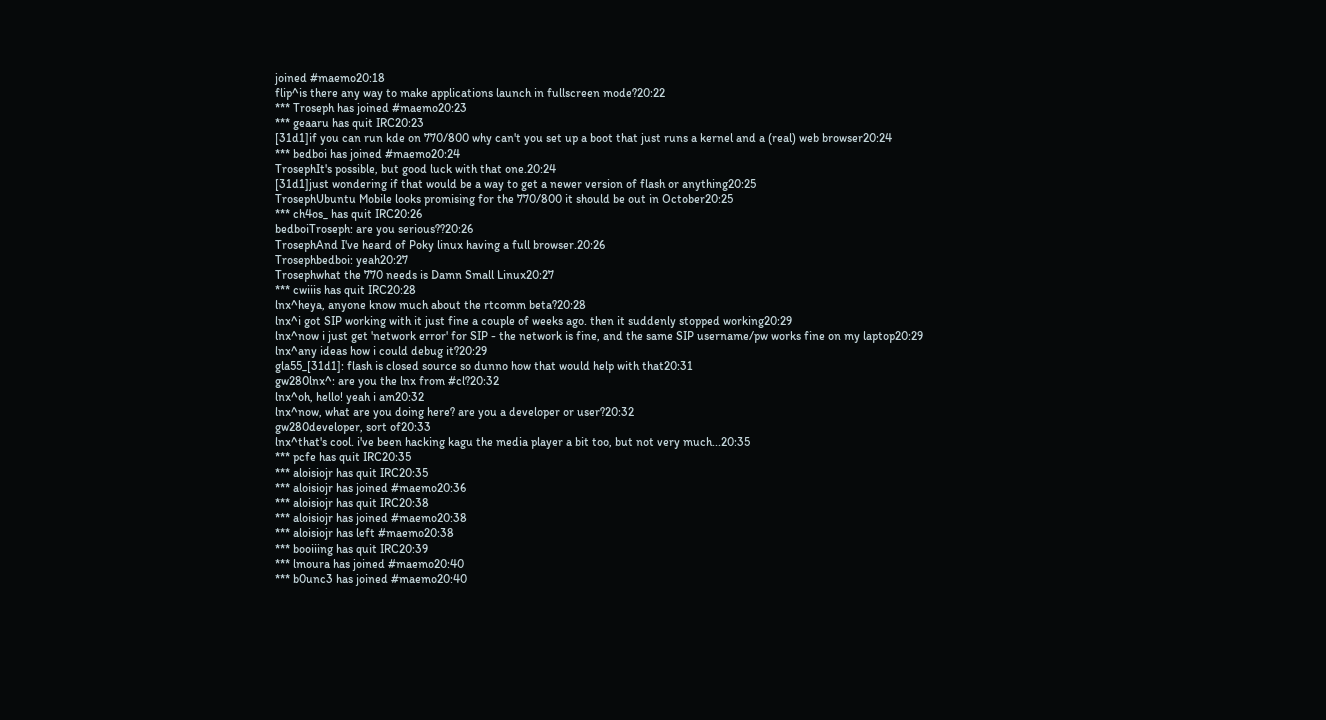joined #maemo20:18
flip^is there any way to make applications launch in fullscreen mode?20:22
*** Troseph has joined #maemo20:23
*** geaaru has quit IRC20:23
[31d1]if you can run kde on 770/800 why can't you set up a boot that just runs a kernel and a (real) web browser20:24
*** bedboi has joined #maemo20:24
TrosephIt's possible, but good luck with that one.20:24
[31d1]just wondering if that would be a way to get a newer version of flash or anything20:25
TrosephUbuntu Mobile looks promising for the 770/800 it should be out in October20:25
*** ch4os_ has quit IRC20:26
bedboiTroseph: are you serious??20:26
TrosephAnd I've heard of Poky linux having a full browser.20:26
Trosephbedboi: yeah20:27
Trosephwhat the 770 needs is Damn Small Linux20:27
*** cwiiis has quit IRC20:28
lnx^heya, anyone know much about the rtcomm beta?20:28
lnx^i got SIP working with it just fine a couple of weeks ago. then it suddenly stopped working20:29
lnx^now i just get 'network error' for SIP - the network is fine, and the same SIP username/pw works fine on my laptop20:29
lnx^any ideas how i could debug it?20:29
gla55_[31d1]: flash is closed source so dunno how that would help with that20:31
gw280lnx^: are you the lnx from #cl?20:32
lnx^oh, hello! yeah i am20:32
lnx^now, what are you doing here? are you a developer or user?20:32
gw280developer, sort of20:33
lnx^that's cool. i've been hacking kagu the media player a bit too, but not very much...20:35
*** pcfe has quit IRC20:35
*** aloisiojr has quit IRC20:35
*** aloisiojr has joined #maemo20:36
*** aloisiojr has quit IRC20:38
*** aloisiojr has joined #maemo20:38
*** aloisiojr has left #maemo20:38
*** booiiing has quit IRC20:39
*** lmoura has joined #maemo20:40
*** b0unc3 has joined #maemo20:40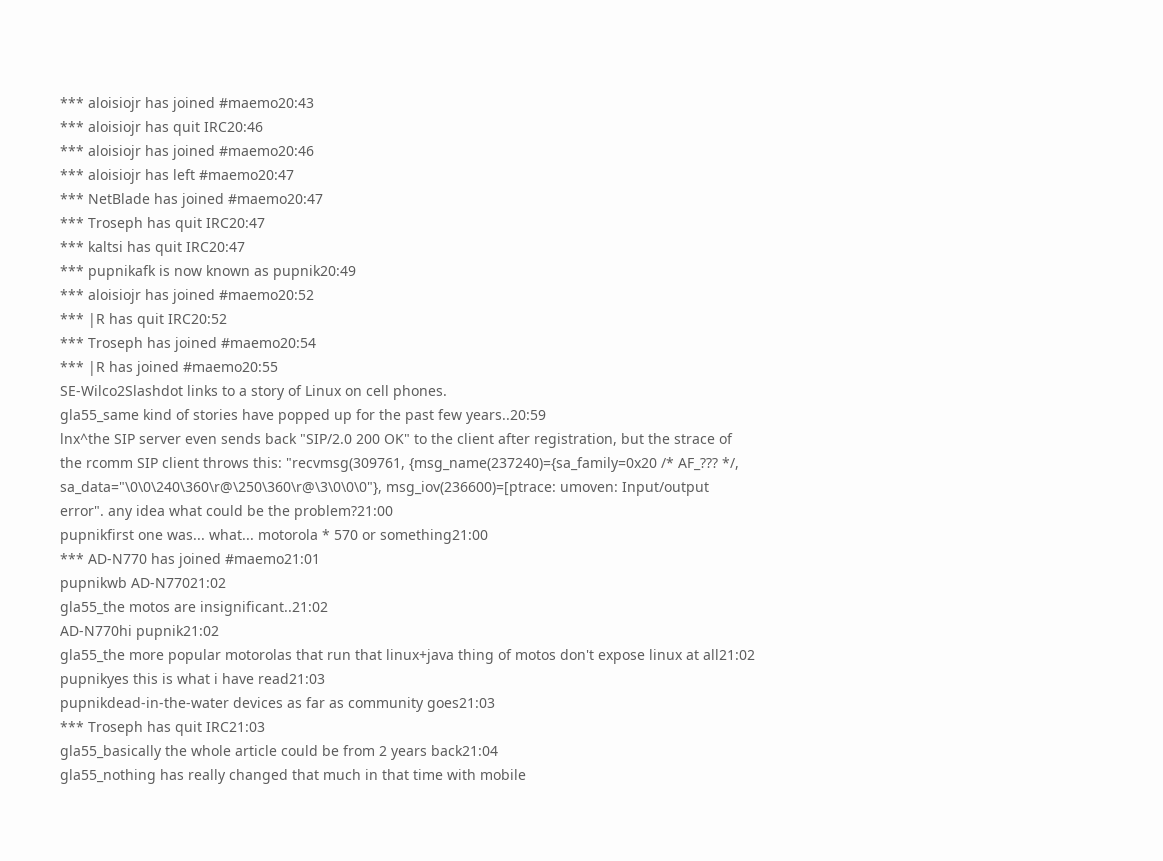*** aloisiojr has joined #maemo20:43
*** aloisiojr has quit IRC20:46
*** aloisiojr has joined #maemo20:46
*** aloisiojr has left #maemo20:47
*** NetBlade has joined #maemo20:47
*** Troseph has quit IRC20:47
*** kaltsi has quit IRC20:47
*** pupnikafk is now known as pupnik20:49
*** aloisiojr has joined #maemo20:52
*** |R has quit IRC20:52
*** Troseph has joined #maemo20:54
*** |R has joined #maemo20:55
SE-Wilco2Slashdot links to a story of Linux on cell phones.
gla55_same kind of stories have popped up for the past few years..20:59
lnx^the SIP server even sends back "SIP/2.0 200 OK" to the client after registration, but the strace of the rcomm SIP client throws this: "recvmsg(309761, {msg_name(237240)={sa_family=0x20 /* AF_??? */, sa_data="\0\0\240\360\r@\250\360\r@\3\0\0\0"}, msg_iov(236600)=[ptrace: umoven: Input/output error". any idea what could be the problem?21:00
pupnikfirst one was... what... motorola * 570 or something21:00
*** AD-N770 has joined #maemo21:01
pupnikwb AD-N77021:02
gla55_the motos are insignificant..21:02
AD-N770hi pupnik21:02
gla55_the more popular motorolas that run that linux+java thing of motos don't expose linux at all21:02
pupnikyes this is what i have read21:03
pupnikdead-in-the-water devices as far as community goes21:03
*** Troseph has quit IRC21:03
gla55_basically the whole article could be from 2 years back21:04
gla55_nothing has really changed that much in that time with mobile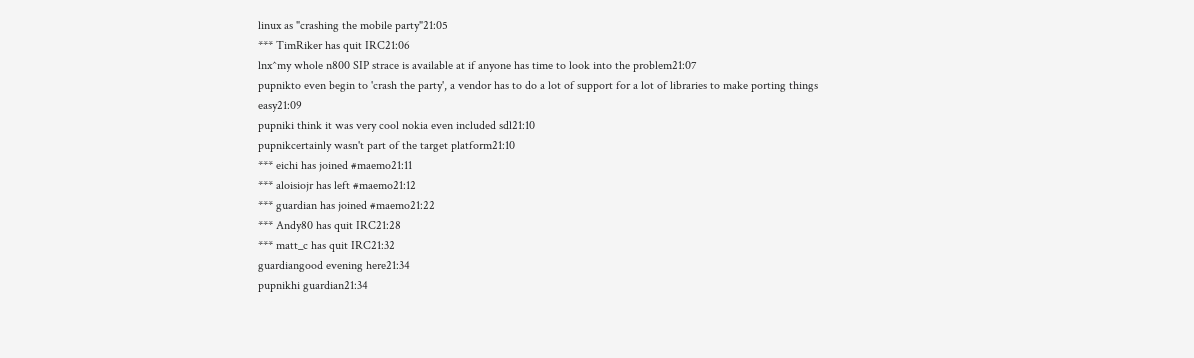linux as "crashing the mobile party"21:05
*** TimRiker has quit IRC21:06
lnx^my whole n800 SIP strace is available at if anyone has time to look into the problem21:07
pupnikto even begin to 'crash the party', a vendor has to do a lot of support for a lot of libraries to make porting things easy21:09
pupniki think it was very cool nokia even included sdl21:10
pupnikcertainly wasn't part of the target platform21:10
*** eichi has joined #maemo21:11
*** aloisiojr has left #maemo21:12
*** guardian has joined #maemo21:22
*** Andy80 has quit IRC21:28
*** matt_c has quit IRC21:32
guardiangood evening here21:34
pupnikhi guardian21:34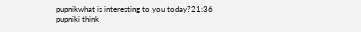pupnikwhat is interesting to you today?21:36
pupniki think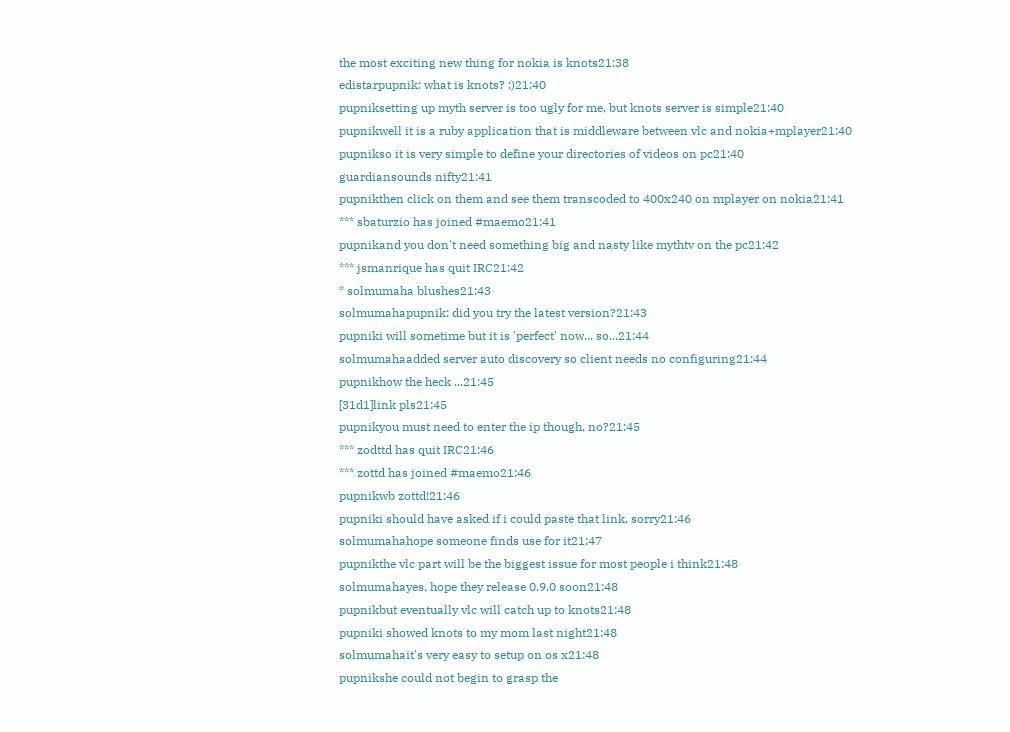the most exciting new thing for nokia is knots21:38
edistarpupnik: what is knots? ;)21:40
pupniksetting up myth server is too ugly for me, but knots server is simple21:40
pupnikwell it is a ruby application that is middleware between vlc and nokia+mplayer21:40
pupnikso it is very simple to define your directories of videos on pc21:40
guardiansounds nifty21:41
pupnikthen click on them and see them transcoded to 400x240 on mplayer on nokia21:41
*** sbaturzio has joined #maemo21:41
pupnikand you don't need something big and nasty like mythtv on the pc21:42
*** jsmanrique has quit IRC21:42
* solmumaha blushes21:43
solmumahapupnik: did you try the latest version?21:43
pupniki will sometime but it is 'perfect' now... so...21:44
solmumahaadded server auto discovery so client needs no configuring21:44
pupnikhow the heck ...21:45
[31d1]link pls21:45
pupnikyou must need to enter the ip though, no?21:45
*** zodttd has quit IRC21:46
*** zottd has joined #maemo21:46
pupnikwb zottd!21:46
pupniki should have asked if i could paste that link, sorry21:46
solmumahahope someone finds use for it21:47
pupnikthe vlc part will be the biggest issue for most people i think21:48
solmumahayes, hope they release 0.9.0 soon21:48
pupnikbut eventually vlc will catch up to knots21:48
pupniki showed knots to my mom last night21:48
solmumahait's very easy to setup on os x21:48
pupnikshe could not begin to grasp the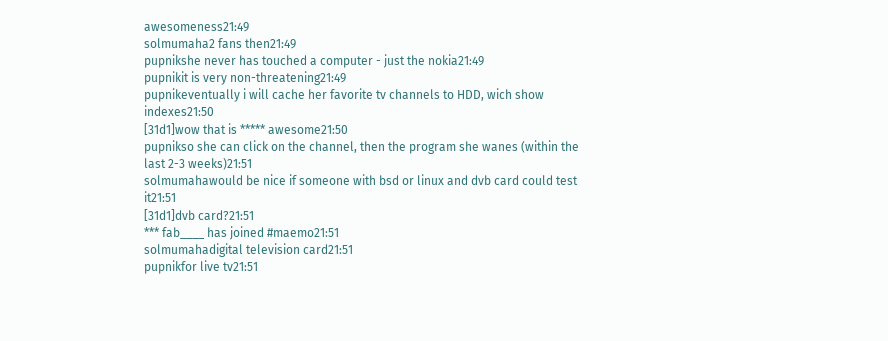awesomeness21:49
solmumaha2 fans then21:49
pupnikshe never has touched a computer - just the nokia21:49
pupnikit is very non-threatening21:49
pupnikeventually i will cache her favorite tv channels to HDD, wich show indexes21:50
[31d1]wow that is ***** awesome21:50
pupnikso she can click on the channel, then the program she wanes (within the last 2-3 weeks)21:51
solmumahawould be nice if someone with bsd or linux and dvb card could test it21:51
[31d1]dvb card?21:51
*** fab____ has joined #maemo21:51
solmumahadigital television card21:51
pupnikfor live tv21:51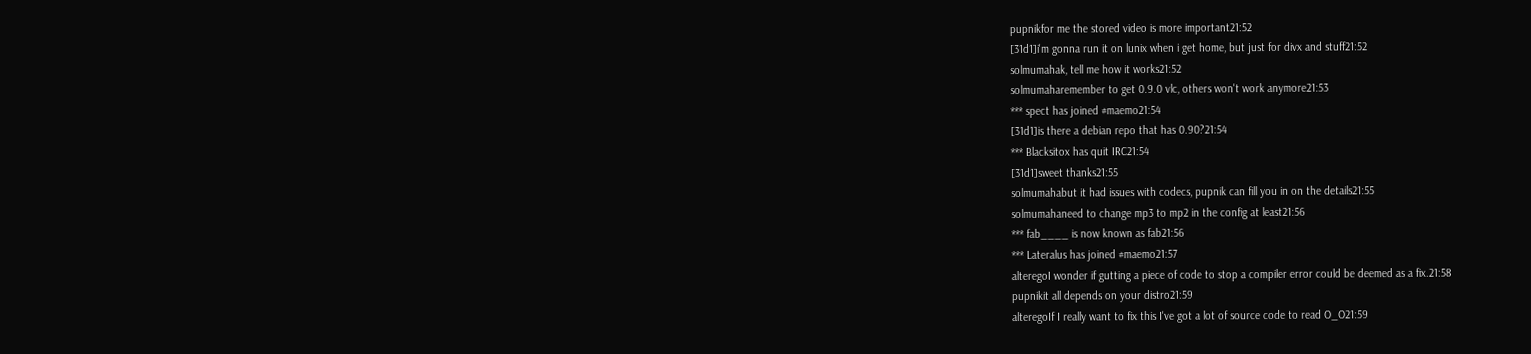pupnikfor me the stored video is more important21:52
[31d1]i'm gonna run it on lunix when i get home, but just for divx and stuff21:52
solmumahak, tell me how it works21:52
solmumaharemember to get 0.9.0 vlc, others won't work anymore21:53
*** spect has joined #maemo21:54
[31d1]is there a debian repo that has 0.90?21:54
*** Blacksitox has quit IRC21:54
[31d1]sweet thanks21:55
solmumahabut it had issues with codecs, pupnik can fill you in on the details21:55
solmumahaneed to change mp3 to mp2 in the config at least21:56
*** fab____ is now known as fab21:56
*** Lateralus has joined #maemo21:57
alteregoI wonder if gutting a piece of code to stop a compiler error could be deemed as a fix.21:58
pupnikit all depends on your distro21:59
alteregoIf I really want to fix this I've got a lot of source code to read O_O21:59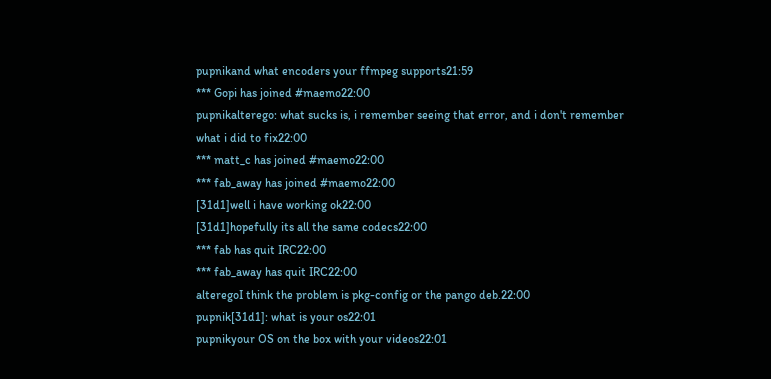pupnikand what encoders your ffmpeg supports21:59
*** Gopi has joined #maemo22:00
pupnikalterego: what sucks is, i remember seeing that error, and i don't remember what i did to fix22:00
*** matt_c has joined #maemo22:00
*** fab_away has joined #maemo22:00
[31d1]well i have working ok22:00
[31d1]hopefully its all the same codecs22:00
*** fab has quit IRC22:00
*** fab_away has quit IRC22:00
alteregoI think the problem is pkg-config or the pango deb.22:00
pupnik[31d1]: what is your os22:01
pupnikyour OS on the box with your videos22:01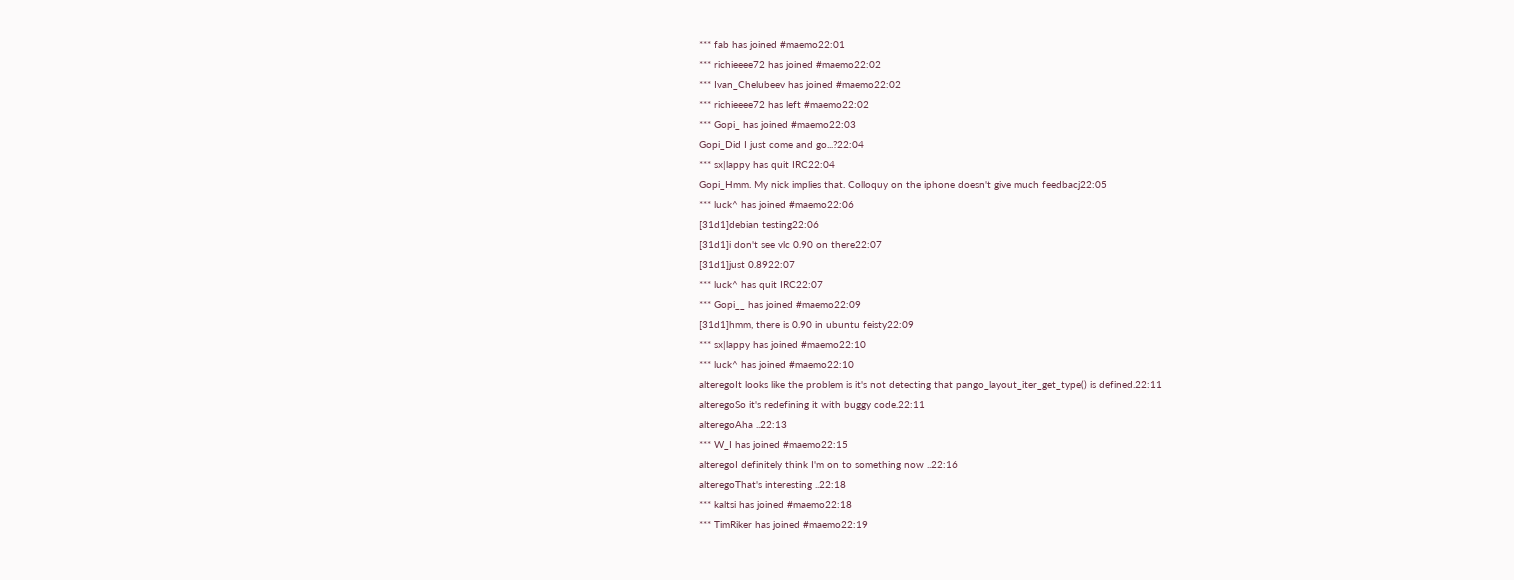*** fab has joined #maemo22:01
*** richieeee72 has joined #maemo22:02
*** Ivan_Chelubeev has joined #maemo22:02
*** richieeee72 has left #maemo22:02
*** Gopi_ has joined #maemo22:03
Gopi_Did I just come and go...?22:04
*** sx|lappy has quit IRC22:04
Gopi_Hmm. My nick implies that. Colloquy on the iphone doesn't give much feedbacj22:05
*** luck^ has joined #maemo22:06
[31d1]debian testing22:06
[31d1]i don't see vlc 0.90 on there22:07
[31d1]just 0.8922:07
*** luck^ has quit IRC22:07
*** Gopi__ has joined #maemo22:09
[31d1]hmm, there is 0.90 in ubuntu feisty22:09
*** sx|lappy has joined #maemo22:10
*** luck^ has joined #maemo22:10
alteregoIt looks like the problem is it's not detecting that pango_layout_iter_get_type() is defined.22:11
alteregoSo it's redefining it with buggy code.22:11
alteregoAha ..22:13
*** W_I has joined #maemo22:15
alteregoI definitely think I'm on to something now ..22:16
alteregoThat's interesting ..22:18
*** kaltsi has joined #maemo22:18
*** TimRiker has joined #maemo22:19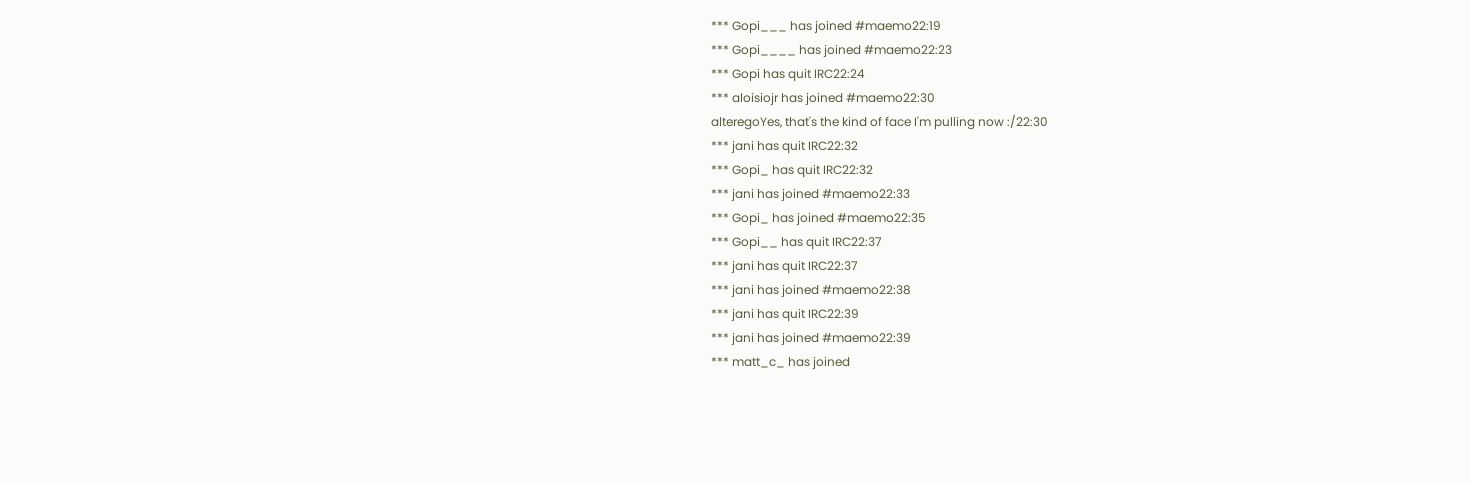*** Gopi___ has joined #maemo22:19
*** Gopi____ has joined #maemo22:23
*** Gopi has quit IRC22:24
*** aloisiojr has joined #maemo22:30
alteregoYes, that's the kind of face I'm pulling now :/22:30
*** jani has quit IRC22:32
*** Gopi_ has quit IRC22:32
*** jani has joined #maemo22:33
*** Gopi_ has joined #maemo22:35
*** Gopi__ has quit IRC22:37
*** jani has quit IRC22:37
*** jani has joined #maemo22:38
*** jani has quit IRC22:39
*** jani has joined #maemo22:39
*** matt_c_ has joined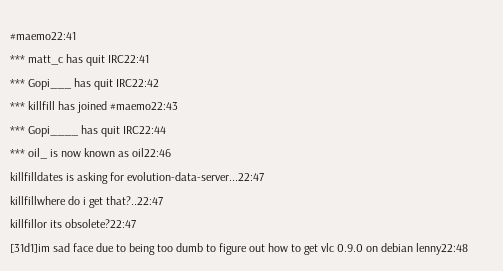#maemo22:41
*** matt_c has quit IRC22:41
*** Gopi___ has quit IRC22:42
*** killfill has joined #maemo22:43
*** Gopi____ has quit IRC22:44
*** oil_ is now known as oil22:46
killfilldates is asking for evolution-data-server...22:47
killfillwhere do i get that?..22:47
killfillor its obsolete?22:47
[31d1]im sad face due to being too dumb to figure out how to get vlc 0.9.0 on debian lenny22:48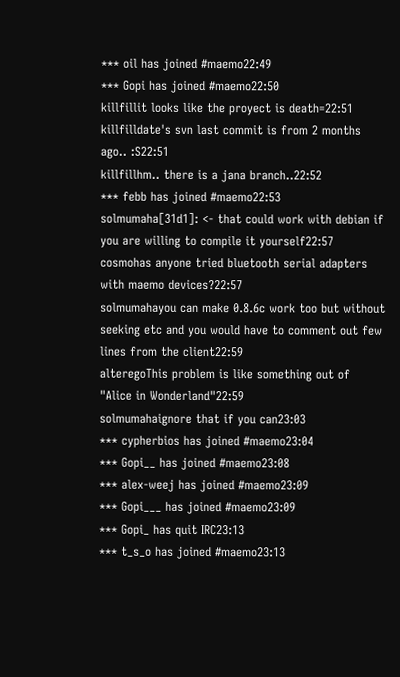*** oil has joined #maemo22:49
*** Gopi has joined #maemo22:50
killfillit looks like the proyect is death=22:51
killfilldate's svn last commit is from 2 months ago.. :S22:51
killfillhm.. there is a jana branch..22:52
*** febb has joined #maemo22:53
solmumaha[31d1]: <- that could work with debian if you are willing to compile it yourself22:57
cosmohas anyone tried bluetooth serial adapters with maemo devices?22:57
solmumahayou can make 0.8.6c work too but without seeking etc and you would have to comment out few lines from the client22:59
alteregoThis problem is like something out of "Alice in Wonderland"22:59
solmumahaignore that if you can23:03
*** cypherbios has joined #maemo23:04
*** Gopi__ has joined #maemo23:08
*** alex-weej has joined #maemo23:09
*** Gopi___ has joined #maemo23:09
*** Gopi_ has quit IRC23:13
*** t_s_o has joined #maemo23:13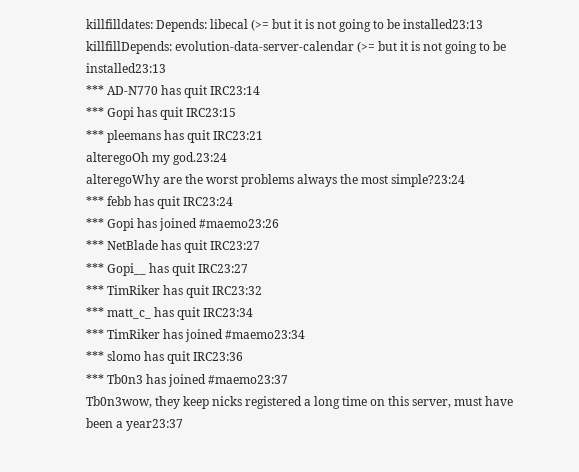killfilldates: Depends: libecal (>= but it is not going to be installed23:13
killfillDepends: evolution-data-server-calendar (>= but it is not going to be installed23:13
*** AD-N770 has quit IRC23:14
*** Gopi has quit IRC23:15
*** pleemans has quit IRC23:21
alteregoOh my god.23:24
alteregoWhy are the worst problems always the most simple?23:24
*** febb has quit IRC23:24
*** Gopi has joined #maemo23:26
*** NetBlade has quit IRC23:27
*** Gopi__ has quit IRC23:27
*** TimRiker has quit IRC23:32
*** matt_c_ has quit IRC23:34
*** TimRiker has joined #maemo23:34
*** slomo has quit IRC23:36
*** Tb0n3 has joined #maemo23:37
Tb0n3wow, they keep nicks registered a long time on this server, must have been a year23:37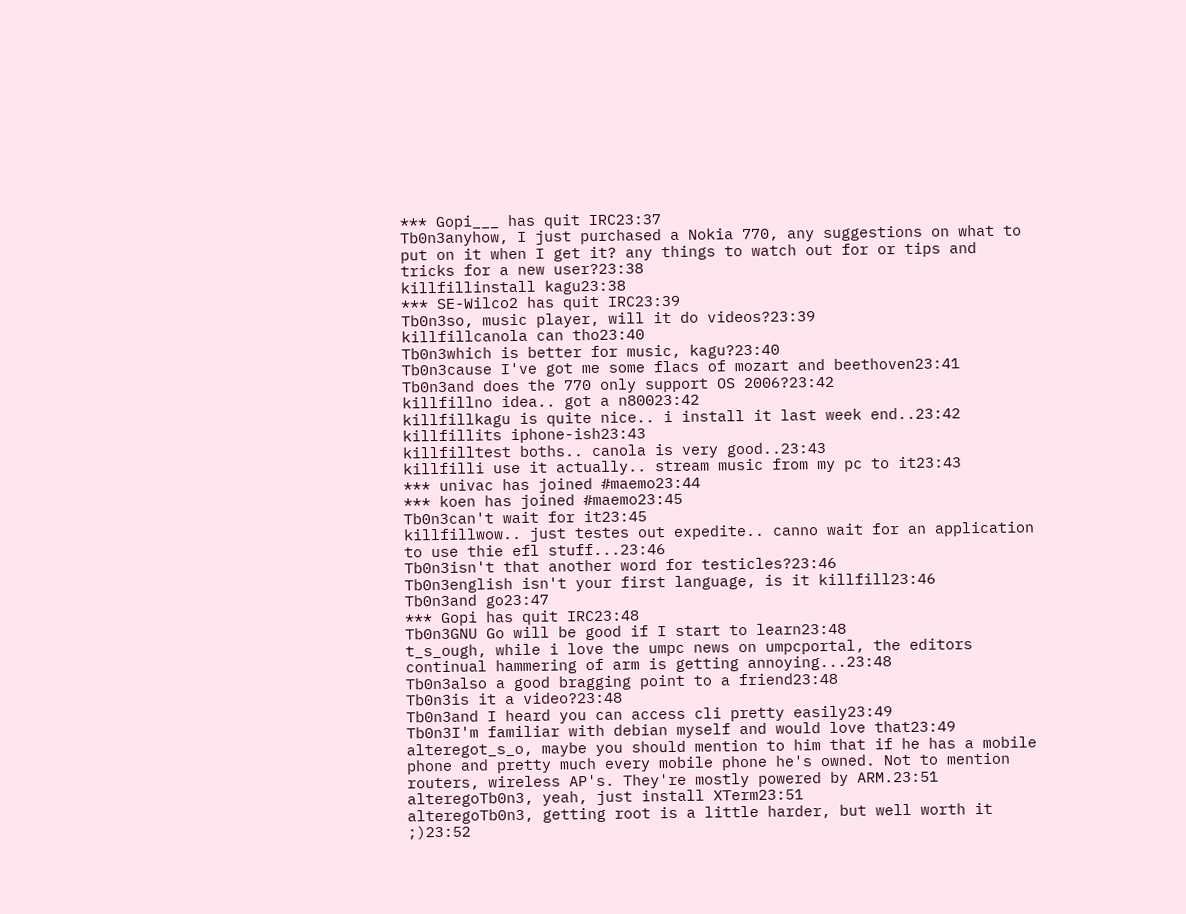*** Gopi___ has quit IRC23:37
Tb0n3anyhow, I just purchased a Nokia 770, any suggestions on what to put on it when I get it? any things to watch out for or tips and tricks for a new user?23:38
killfillinstall kagu23:38
*** SE-Wilco2 has quit IRC23:39
Tb0n3so, music player, will it do videos?23:39
killfillcanola can tho23:40
Tb0n3which is better for music, kagu?23:40
Tb0n3cause I've got me some flacs of mozart and beethoven23:41
Tb0n3and does the 770 only support OS 2006?23:42
killfillno idea.. got a n80023:42
killfillkagu is quite nice.. i install it last week end..23:42
killfillits iphone-ish23:43
killfilltest boths.. canola is very good..23:43
killfilli use it actually.. stream music from my pc to it23:43
*** univac has joined #maemo23:44
*** koen has joined #maemo23:45
Tb0n3can't wait for it23:45
killfillwow.. just testes out expedite.. canno wait for an application to use thie efl stuff...23:46
Tb0n3isn't that another word for testicles?23:46
Tb0n3english isn't your first language, is it killfill23:46
Tb0n3and go23:47
*** Gopi has quit IRC23:48
Tb0n3GNU Go will be good if I start to learn23:48
t_s_ough, while i love the umpc news on umpcportal, the editors continual hammering of arm is getting annoying...23:48
Tb0n3also a good bragging point to a friend23:48
Tb0n3is it a video?23:48
Tb0n3and I heard you can access cli pretty easily23:49
Tb0n3I'm familiar with debian myself and would love that23:49
alteregot_s_o, maybe you should mention to him that if he has a mobile phone and pretty much every mobile phone he's owned. Not to mention routers, wireless AP's. They're mostly powered by ARM.23:51
alteregoTb0n3, yeah, just install XTerm23:51
alteregoTb0n3, getting root is a little harder, but well worth it ;)23:52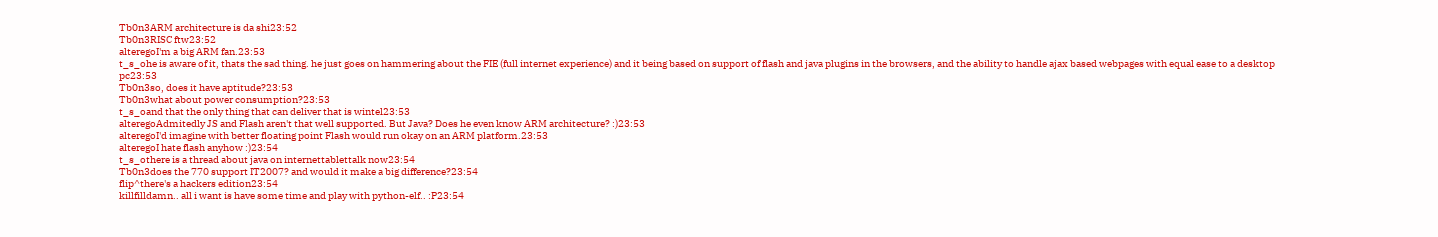Tb0n3ARM architecture is da shi23:52
Tb0n3RISC ftw23:52
alteregoI'm a big ARM fan.23:53
t_s_ohe is aware of it, thats the sad thing. he just goes on hammering about the FIE (full internet experience) and it being based on support of flash and java plugins in the browsers, and the ability to handle ajax based webpages with equal ease to a desktop pc23:53
Tb0n3so, does it have aptitude?23:53
Tb0n3what about power consumption?23:53
t_s_oand that the only thing that can deliver that is wintel23:53
alteregoAdmitedly JS and Flash aren't that well supported. But Java? Does he even know ARM architecture? :)23:53
alteregoI'd imagine with better floating point Flash would run okay on an ARM platform.23:53
alteregoI hate flash anyhow :)23:54
t_s_othere is a thread about java on internettablettalk now23:54
Tb0n3does the 770 support IT2007? and would it make a big difference?23:54
flip^there's a hackers edition23:54
killfilldamn.. all i want is have some time and play with python-elf.. :P23:54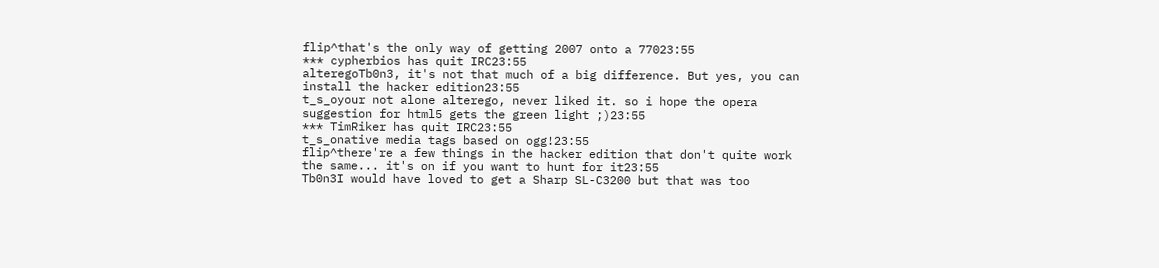flip^that's the only way of getting 2007 onto a 77023:55
*** cypherbios has quit IRC23:55
alteregoTb0n3, it's not that much of a big difference. But yes, you can install the hacker edition23:55
t_s_oyour not alone alterego, never liked it. so i hope the opera suggestion for html5 gets the green light ;)23:55
*** TimRiker has quit IRC23:55
t_s_onative media tags based on ogg!23:55
flip^there're a few things in the hacker edition that don't quite work the same... it's on if you want to hunt for it23:55
Tb0n3I would have loved to get a Sharp SL-C3200 but that was too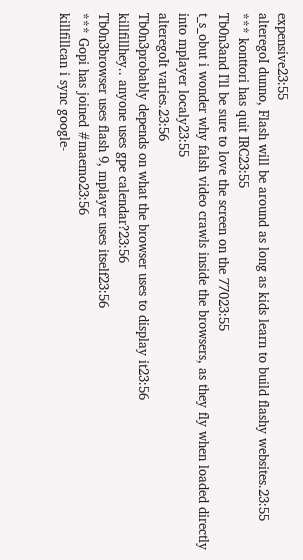expensive23:55
alteregoI dunno, Flash will be around as long as kids learn to build flashy websites.23:55
*** konttori has quit IRC23:55
Tb0n3and I'll be sure to love the screen on the 77023:55
t_s_obut i wonder why falsh video crawls inside the browsers, as they fly when loaded directly into mplayer localy23:55
alteregoIt varies.23:56
Tb0n3probably depends on what the browser uses to display it23:56
killfillhey.. anyone uses gpe calendar?23:56
Tb0n3browser uses flash 9, mplayer uses itself23:56
*** Gopi has joined #maemo23:56
killfillcan i sync google-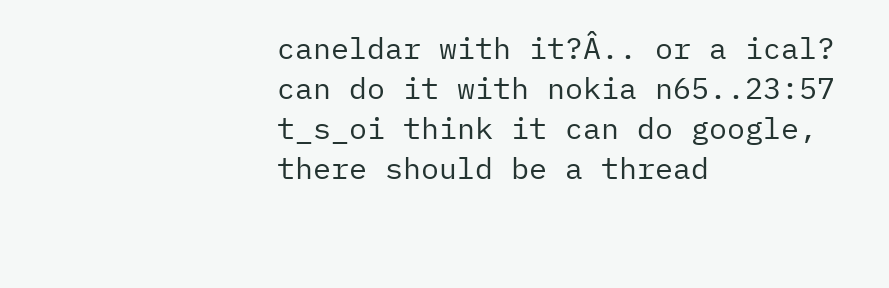caneldar with it?Â.. or a ical? can do it with nokia n65..23:57
t_s_oi think it can do google, there should be a thread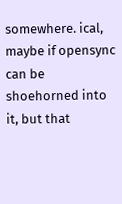somewhere. ical, maybe if opensync can be shoehorned into it, but that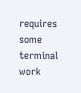requires some terminal work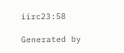iirc23:58

Generated by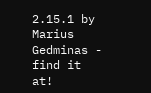2.15.1 by Marius Gedminas - find it at!